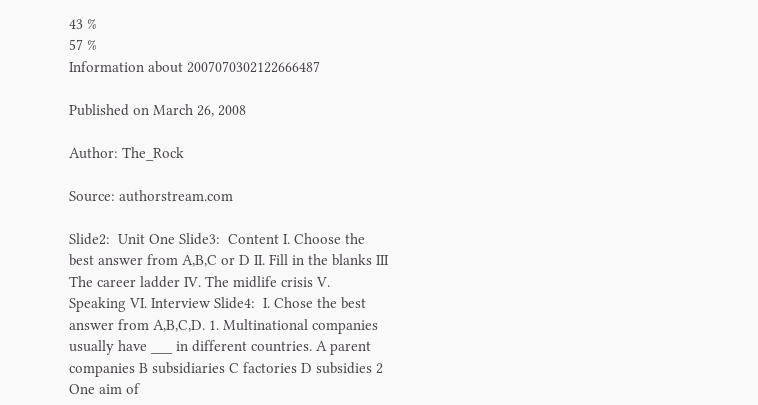43 %
57 %
Information about 2007070302122666487

Published on March 26, 2008

Author: The_Rock

Source: authorstream.com

Slide2:  Unit One Slide3:  Content I. Choose the best answer from A,B,C or D II. Fill in the blanks III The career ladder IV. The midlife crisis V. Speaking VI. Interview Slide4:  I. Chose the best answer from A,B,C,D. 1. Multinational companies usually have ___ in different countries. A parent companies B subsidiaries C factories D subsidies 2 One aim of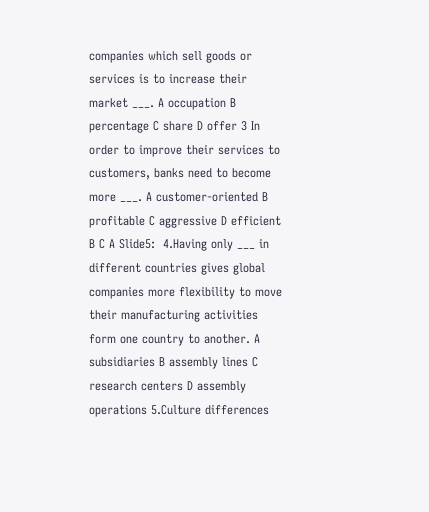companies which sell goods or services is to increase their market ___. A occupation B percentage C share D offer 3 In order to improve their services to customers, banks need to become more ___. A customer-oriented B profitable C aggressive D efficient B C A Slide5:  4.Having only ___ in different countries gives global companies more flexibility to move their manufacturing activities form one country to another. A subsidiaries B assembly lines C research centers D assembly operations 5.Culture differences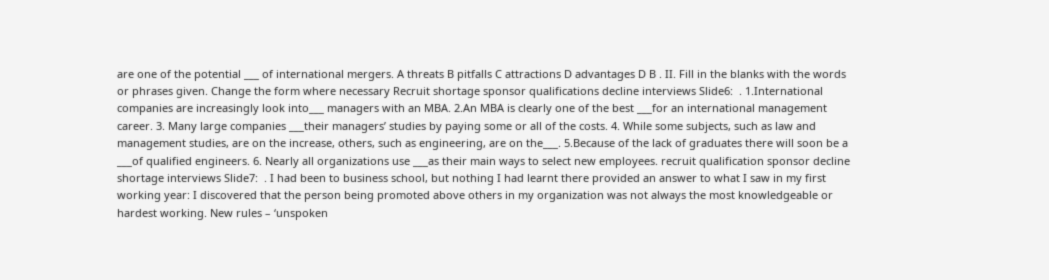are one of the potential ___ of international mergers. A threats B pitfalls C attractions D advantages D B . II. Fill in the blanks with the words or phrases given. Change the form where necessary Recruit shortage sponsor qualifications decline interviews Slide6:  . 1.International companies are increasingly look into___ managers with an MBA. 2.An MBA is clearly one of the best ___for an international management career. 3. Many large companies ___their managers’ studies by paying some or all of the costs. 4. While some subjects, such as law and management studies, are on the increase, others, such as engineering, are on the___. 5.Because of the lack of graduates there will soon be a ___of qualified engineers. 6. Nearly all organizations use ___as their main ways to select new employees. recruit qualification sponsor decline shortage interviews Slide7:  . I had been to business school, but nothing I had learnt there provided an answer to what I saw in my first working year: I discovered that the person being promoted above others in my organization was not always the most knowledgeable or hardest working. New rules – ‘unspoken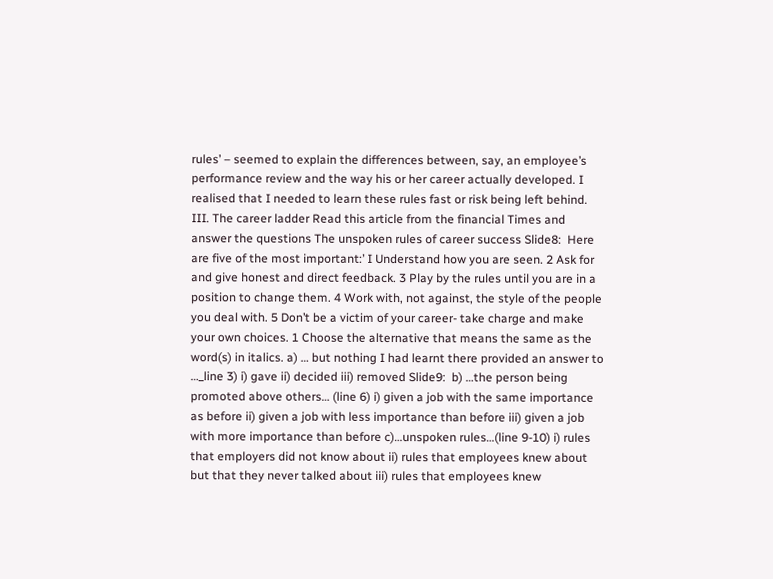rules’ – seemed to explain the differences between, say, an employee’s performance review and the way his or her career actually developed. I realised that I needed to learn these rules fast or risk being left behind. III. The career ladder Read this article from the financial Times and answer the questions The unspoken rules of career success Slide8:  Here are five of the most important:’ I Understand how you are seen. 2 Ask for and give honest and direct feedback. 3 Play by the rules until you are in a position to change them. 4 Work with, not against, the style of the people you deal with. 5 Don’t be a victim of your career- take charge and make your own choices. 1 Choose the alternative that means the same as the word(s) in italics. a) … but nothing I had learnt there provided an answer to …_line 3) i) gave ii) decided iii) removed Slide9:  b) …the person being promoted above others… (line 6) i) given a job with the same importance as before ii) given a job with less importance than before iii) given a job with more importance than before c)…unspoken rules…(line 9-10) i) rules that employers did not know about ii) rules that employees knew about but that they never talked about iii) rules that employees knew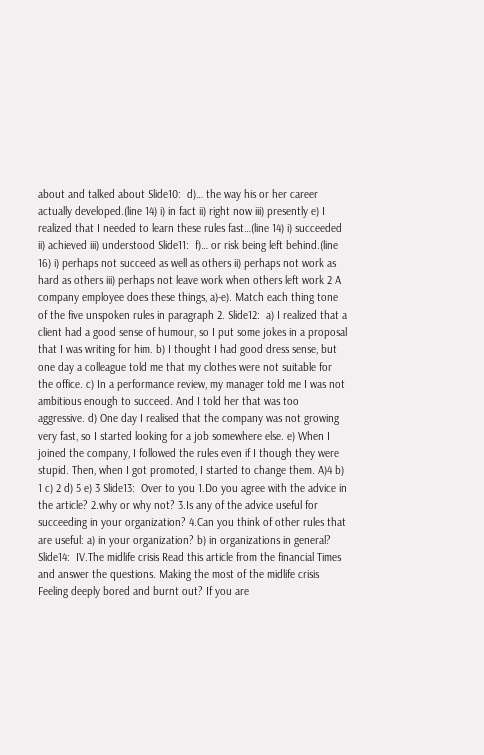about and talked about Slide10:  d)… the way his or her career actually developed.(line 14) i) in fact ii) right now iii) presently e) I realized that I needed to learn these rules fast…(line 14) i) succeeded ii) achieved iii) understood Slide11:  f)… or risk being left behind.(line 16) i) perhaps not succeed as well as others ii) perhaps not work as hard as others iii) perhaps not leave work when others left work 2 A company employee does these things, a)-e). Match each thing tone of the five unspoken rules in paragraph 2. Slide12:  a) I realized that a client had a good sense of humour, so I put some jokes in a proposal that I was writing for him. b) I thought I had good dress sense, but one day a colleague told me that my clothes were not suitable for the office. c) In a performance review, my manager told me I was not ambitious enough to succeed. And I told her that was too aggressive. d) One day I realised that the company was not growing very fast, so I started looking for a job somewhere else. e) When I joined the company, I followed the rules even if I though they were stupid. Then, when I got promoted, I started to change them. A)4 b) 1 c) 2 d) 5 e) 3 Slide13:  Over to you 1.Do you agree with the advice in the article? 2.why or why not? 3.Is any of the advice useful for succeeding in your organization? 4.Can you think of other rules that are useful: a) in your organization? b) in organizations in general? Slide14:  IV.The midlife crisis Read this article from the financial Times and answer the questions. Making the most of the midlife crisis Feeling deeply bored and burnt out? If you are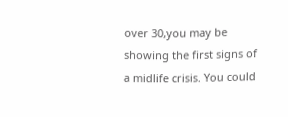over 30,you may be showing the first signs of a midlife crisis. You could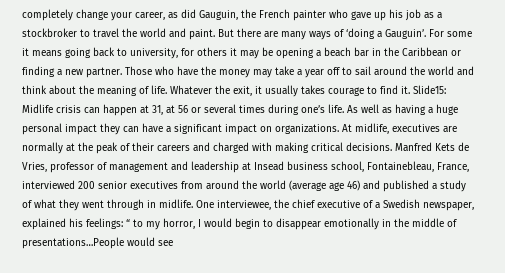completely change your career, as did Gauguin, the French painter who gave up his job as a stockbroker to travel the world and paint. But there are many ways of ‘doing a Gauguin’. For some it means going back to university, for others it may be opening a beach bar in the Caribbean or finding a new partner. Those who have the money may take a year off to sail around the world and think about the meaning of life. Whatever the exit, it usually takes courage to find it. Slide15:  Midlife crisis can happen at 31, at 56 or several times during one’s life. As well as having a huge personal impact they can have a significant impact on organizations. At midlife, executives are normally at the peak of their careers and charged with making critical decisions. Manfred Kets de Vries, professor of management and leadership at Insead business school, Fontainebleau, France, interviewed 200 senior executives from around the world (average age 46) and published a study of what they went through in midlife. One interviewee, the chief executive of a Swedish newspaper, explained his feelings: “ to my horror, I would begin to disappear emotionally in the middle of presentations…People would see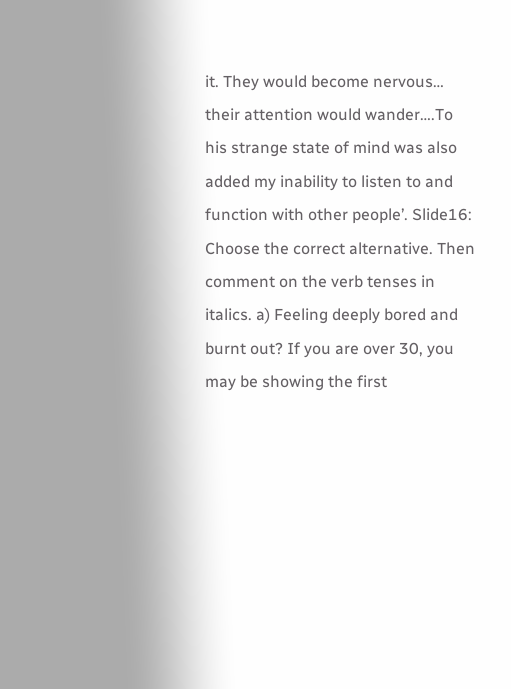it. They would become nervous… their attention would wander….To his strange state of mind was also added my inability to listen to and function with other people’. Slide16:  Choose the correct alternative. Then comment on the verb tenses in italics. a) Feeling deeply bored and burnt out? If you are over 30, you may be showing the first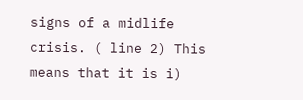signs of a midlife crisis. ( line 2) This means that it is i)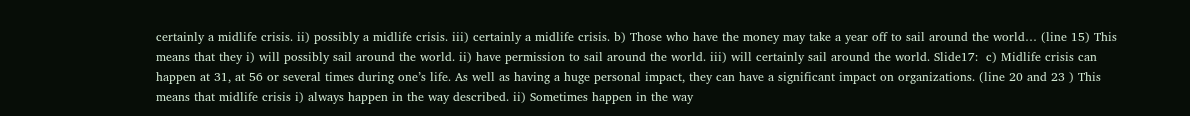certainly a midlife crisis. ii) possibly a midlife crisis. iii) certainly a midlife crisis. b) Those who have the money may take a year off to sail around the world… (line 15) This means that they i) will possibly sail around the world. ii) have permission to sail around the world. iii) will certainly sail around the world. Slide17:  c) Midlife crisis can happen at 31, at 56 or several times during one’s life. As well as having a huge personal impact, they can have a significant impact on organizations. (line 20 and 23 ) This means that midlife crisis i) always happen in the way described. ii) Sometimes happen in the way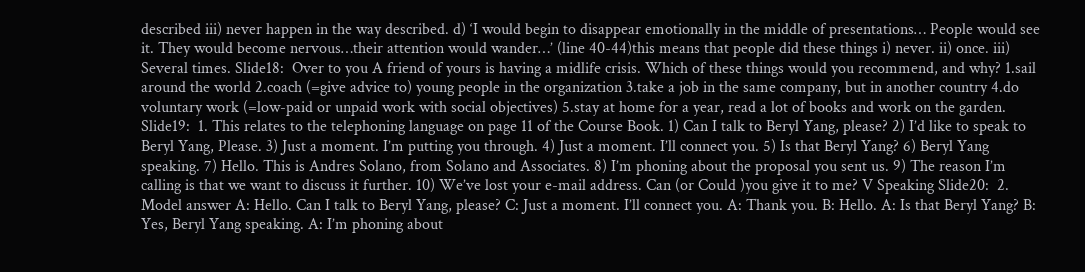described iii) never happen in the way described. d) ‘I would begin to disappear emotionally in the middle of presentations… People would see it. They would become nervous…their attention would wander…’ (line 40-44)this means that people did these things i) never. ii) once. iii) Several times. Slide18:  Over to you A friend of yours is having a midlife crisis. Which of these things would you recommend, and why? 1.sail around the world 2.coach (=give advice to) young people in the organization 3.take a job in the same company, but in another country 4.do voluntary work (=low-paid or unpaid work with social objectives) 5.stay at home for a year, read a lot of books and work on the garden. Slide19:  1. This relates to the telephoning language on page 11 of the Course Book. 1) Can I talk to Beryl Yang, please? 2) I’d like to speak to Beryl Yang, Please. 3) Just a moment. I’m putting you through. 4) Just a moment. I’ll connect you. 5) Is that Beryl Yang? 6) Beryl Yang speaking. 7) Hello. This is Andres Solano, from Solano and Associates. 8) I’m phoning about the proposal you sent us. 9) The reason I’m calling is that we want to discuss it further. 10) We’ve lost your e-mail address. Can (or Could )you give it to me? V Speaking Slide20:  2. Model answer A: Hello. Can I talk to Beryl Yang, please? C: Just a moment. I’ll connect you. A: Thank you. B: Hello. A: Is that Beryl Yang? B: Yes, Beryl Yang speaking. A: I’m phoning about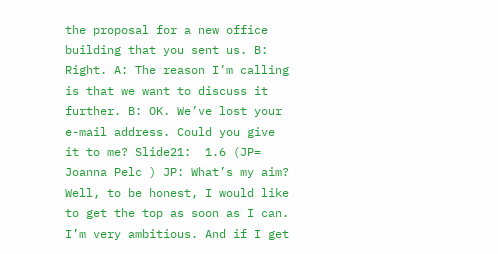the proposal for a new office building that you sent us. B: Right. A: The reason I’m calling is that we want to discuss it further. B: OK. We’ve lost your e-mail address. Could you give it to me? Slide21:  1.6 (JP= Joanna Pelc ) JP: What’s my aim? Well, to be honest, I would like to get the top as soon as I can. I’m very ambitious. And if I get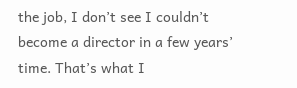the job, I don’t see I couldn’t become a director in a few years’ time. That’s what I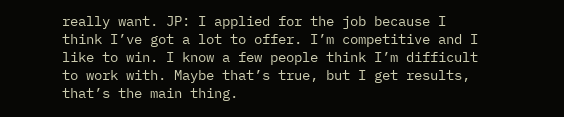really want. JP: I applied for the job because I think I’ve got a lot to offer. I’m competitive and I like to win. I know a few people think I’m difficult to work with. Maybe that’s true, but I get results, that’s the main thing.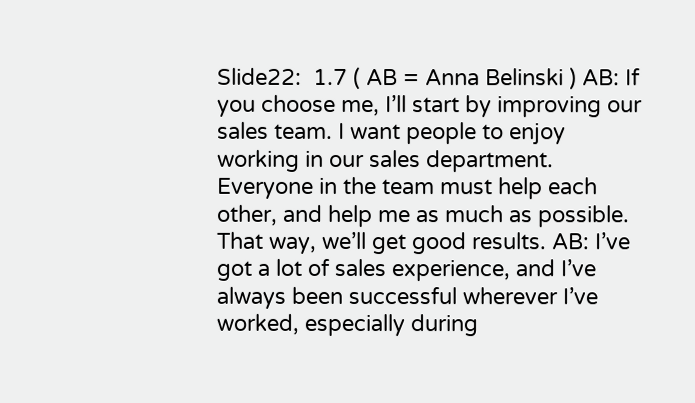Slide22:  1.7 ( AB = Anna Belinski ) AB: If you choose me, I’ll start by improving our sales team. I want people to enjoy working in our sales department. Everyone in the team must help each other, and help me as much as possible. That way, we’ll get good results. AB: I’ve got a lot of sales experience, and I’ve always been successful wherever I’ve worked, especially during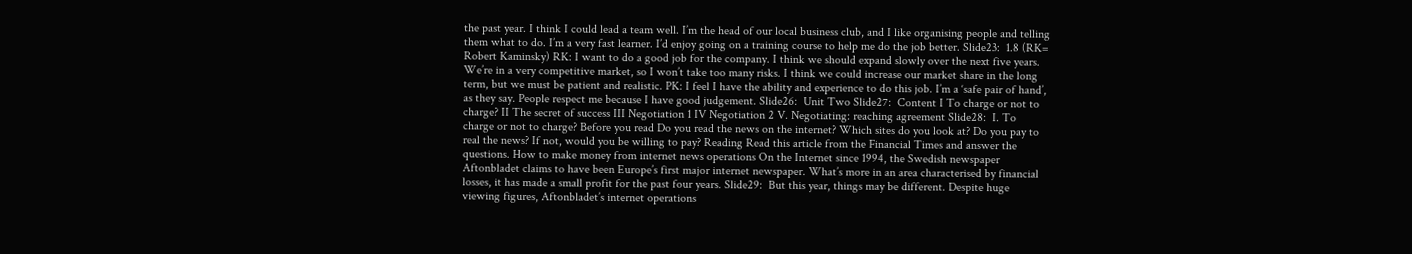the past year. I think I could lead a team well. I’m the head of our local business club, and I like organising people and telling them what to do. I’m a very fast learner. I’d enjoy going on a training course to help me do the job better. Slide23:  1.8 (RK= Robert Kaminsky) RK: I want to do a good job for the company. I think we should expand slowly over the next five years. We’re in a very competitive market, so I won’t take too many risks. I think we could increase our market share in the long term, but we must be patient and realistic. PK: I feel I have the ability and experience to do this job. I’m a ‘safe pair of hand’, as they say. People respect me because I have good judgement. Slide26:  Unit Two Slide27:  Content I To charge or not to charge? II The secret of success III Negotiation 1 IV Negotiation 2 V. Negotiating: reaching agreement Slide28:  I. To charge or not to charge? Before you read Do you read the news on the internet? Which sites do you look at? Do you pay to real the news? If not, would you be willing to pay? Reading Read this article from the Financial Times and answer the questions. How to make money from internet news operations On the Internet since 1994, the Swedish newspaper Aftonbladet claims to have been Europe’s first major internet newspaper. What’s more in an area characterised by financial losses, it has made a small profit for the past four years. Slide29:  But this year, things may be different. Despite huge viewing figures, Aftonbladet’s internet operations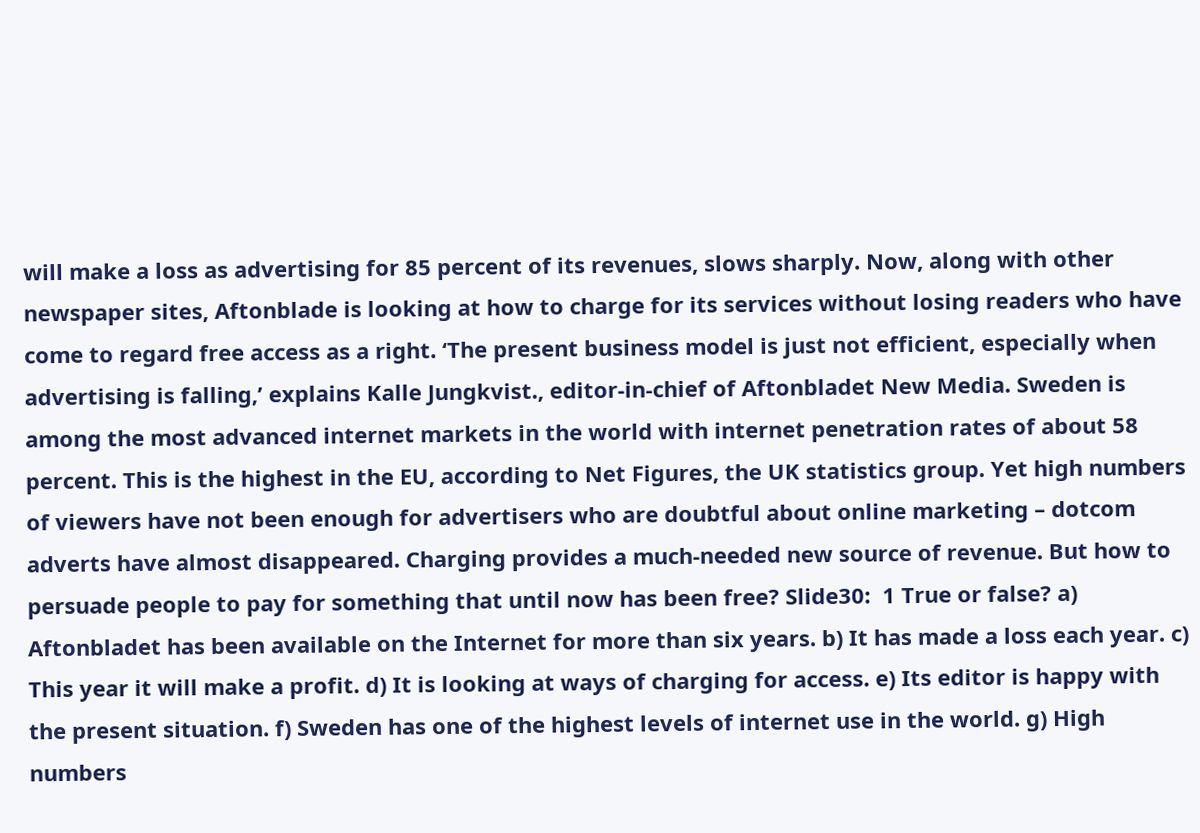will make a loss as advertising for 85 percent of its revenues, slows sharply. Now, along with other newspaper sites, Aftonblade is looking at how to charge for its services without losing readers who have come to regard free access as a right. ‘The present business model is just not efficient, especially when advertising is falling,’ explains Kalle Jungkvist., editor-in-chief of Aftonbladet New Media. Sweden is among the most advanced internet markets in the world with internet penetration rates of about 58 percent. This is the highest in the EU, according to Net Figures, the UK statistics group. Yet high numbers of viewers have not been enough for advertisers who are doubtful about online marketing – dotcom adverts have almost disappeared. Charging provides a much-needed new source of revenue. But how to persuade people to pay for something that until now has been free? Slide30:  1 True or false? a) Aftonbladet has been available on the Internet for more than six years. b) It has made a loss each year. c) This year it will make a profit. d) It is looking at ways of charging for access. e) Its editor is happy with the present situation. f) Sweden has one of the highest levels of internet use in the world. g) High numbers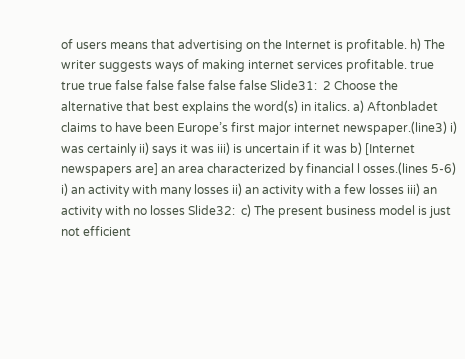of users means that advertising on the Internet is profitable. h) The writer suggests ways of making internet services profitable. true true true false false false false false Slide31:  2 Choose the alternative that best explains the word(s) in italics. a) Aftonbladet claims to have been Europe’s first major internet newspaper.(line3) i) was certainly ii) says it was iii) is uncertain if it was b) [Internet newspapers are] an area characterized by financial l osses.(lines 5-6) i) an activity with many losses ii) an activity with a few losses iii) an activity with no losses Slide32:  c) The present business model is just not efficient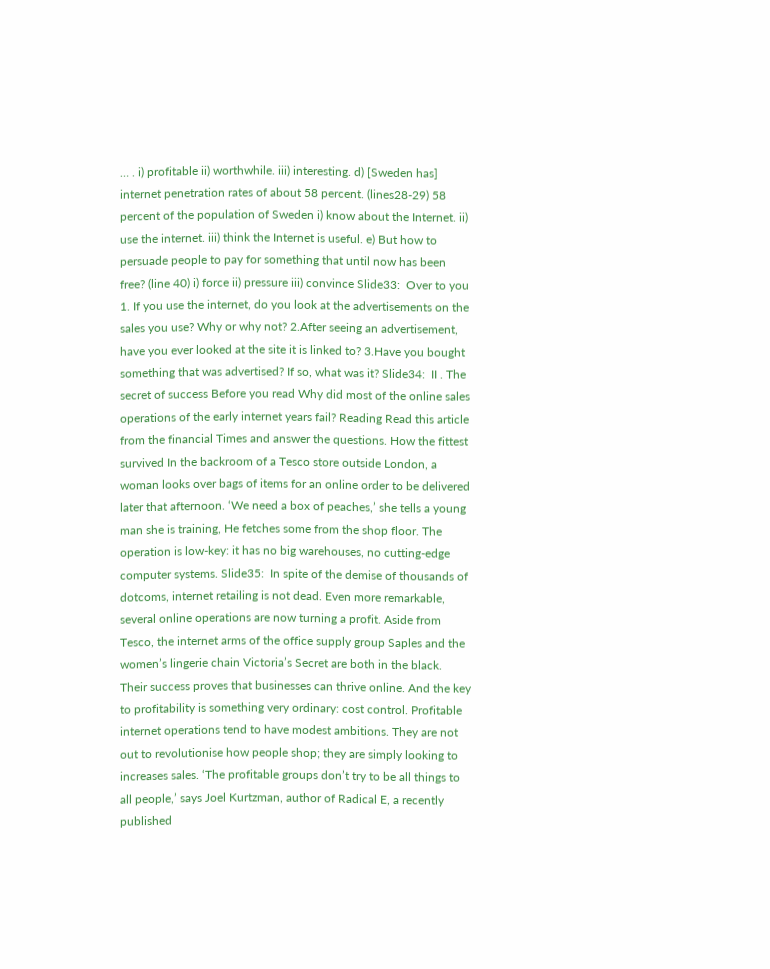… . i) profitable ii) worthwhile. iii) interesting. d) [Sweden has] internet penetration rates of about 58 percent. (lines28-29) 58 percent of the population of Sweden i) know about the Internet. ii) use the internet. iii) think the Internet is useful. e) But how to persuade people to pay for something that until now has been free? (line 40) i) force ii) pressure iii) convince Slide33:  Over to you 1. If you use the internet, do you look at the advertisements on the sales you use? Why or why not? 2.After seeing an advertisement, have you ever looked at the site it is linked to? 3.Have you bought something that was advertised? If so, what was it? Slide34:  II . The secret of success Before you read Why did most of the online sales operations of the early internet years fail? Reading Read this article from the financial Times and answer the questions. How the fittest survived In the backroom of a Tesco store outside London, a woman looks over bags of items for an online order to be delivered later that afternoon. ‘We need a box of peaches,’ she tells a young man she is training, He fetches some from the shop floor. The operation is low-key: it has no big warehouses, no cutting-edge computer systems. Slide35:  In spite of the demise of thousands of dotcoms, internet retailing is not dead. Even more remarkable, several online operations are now turning a profit. Aside from Tesco, the internet arms of the office supply group Saples and the women’s lingerie chain Victoria’s Secret are both in the black. Their success proves that businesses can thrive online. And the key to profitability is something very ordinary: cost control. Profitable internet operations tend to have modest ambitions. They are not out to revolutionise how people shop; they are simply looking to increases sales. ‘The profitable groups don’t try to be all things to all people,’ says Joel Kurtzman, author of Radical E, a recently published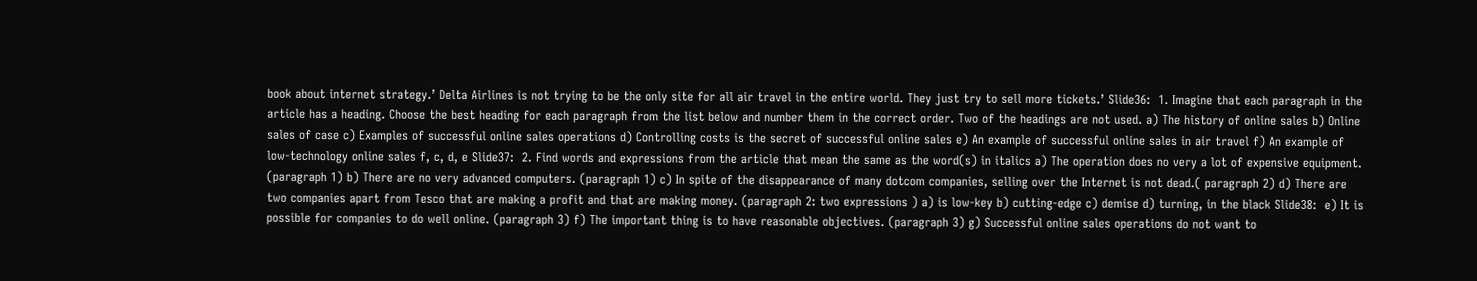book about internet strategy.’ Delta Airlines is not trying to be the only site for all air travel in the entire world. They just try to sell more tickets.’ Slide36:  1. Imagine that each paragraph in the article has a heading. Choose the best heading for each paragraph from the list below and number them in the correct order. Two of the headings are not used. a) The history of online sales b) Online sales of case c) Examples of successful online sales operations d) Controlling costs is the secret of successful online sales e) An example of successful online sales in air travel f) An example of low-technology online sales f, c, d, e Slide37:  2. Find words and expressions from the article that mean the same as the word(s) in italics a) The operation does no very a lot of expensive equipment. (paragraph 1) b) There are no very advanced computers. (paragraph 1) c) In spite of the disappearance of many dotcom companies, selling over the Internet is not dead.( paragraph 2) d) There are two companies apart from Tesco that are making a profit and that are making money. (paragraph 2: two expressions ) a) is low-key b) cutting-edge c) demise d) turning, in the black Slide38:  e) It is possible for companies to do well online. (paragraph 3) f) The important thing is to have reasonable objectives. (paragraph 3) g) Successful online sales operations do not want to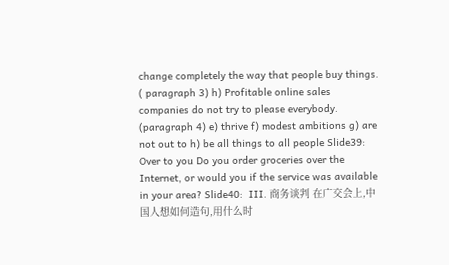change completely the way that people buy things. ( paragraph 3) h) Profitable online sales companies do not try to please everybody. (paragraph 4) e) thrive f) modest ambitions g) are not out to h) be all things to all people Slide39:  Over to you Do you order groceries over the Internet, or would you if the service was available in your area? Slide40:  III. 商务谈判 在广交会上,中国人想如何造句,用什么时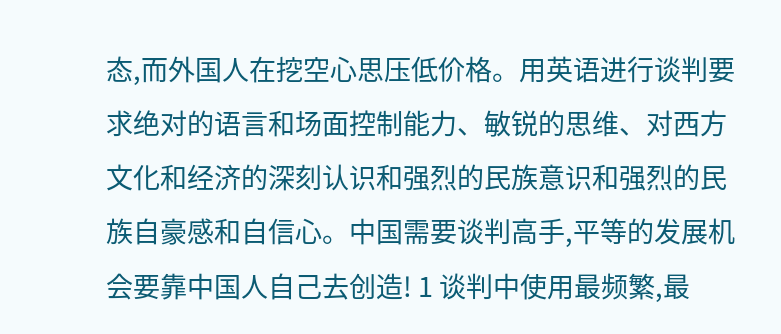态,而外国人在挖空心思压低价格。用英语进行谈判要求绝对的语言和场面控制能力、敏锐的思维、对西方文化和经济的深刻认识和强烈的民族意识和强烈的民族自豪感和自信心。中国需要谈判高手,平等的发展机会要靠中国人自己去创造! 1 谈判中使用最频繁,最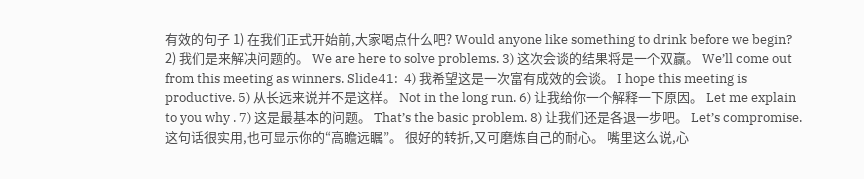有效的句子 1) 在我们正式开始前,大家喝点什么吧? Would anyone like something to drink before we begin? 2) 我们是来解决问题的。 We are here to solve problems. 3) 这次会谈的结果将是一个双赢。 We’ll come out from this meeting as winners. Slide41:  4) 我希望这是一次富有成效的会谈。 I hope this meeting is productive. 5) 从长远来说并不是这样。 Not in the long run. 6) 让我给你一个解释一下原因。 Let me explain to you why . 7) 这是最基本的问题。 That’s the basic problem. 8) 让我们还是各退一步吧。 Let’s compromise. 这句话很实用,也可显示你的“高瞻远瞩”。 很好的转折,又可磨炼自己的耐心。 嘴里这么说,心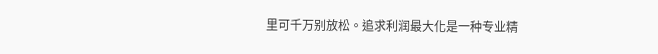里可千万别放松。追求利润最大化是一种专业精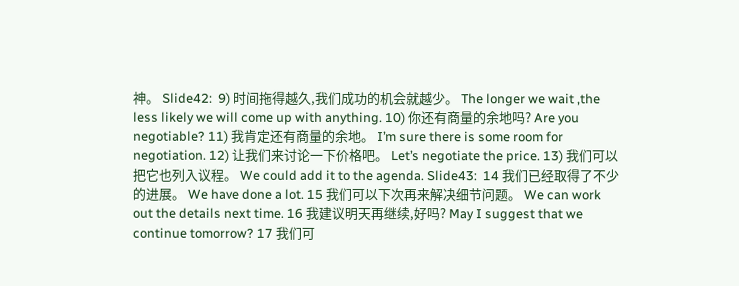神。 Slide42:  9) 时间拖得越久,我们成功的机会就越少。 The longer we wait ,the less likely we will come up with anything. 10) 你还有商量的余地吗? Are you negotiable? 11) 我肯定还有商量的余地。 I’m sure there is some room for negotiation. 12) 让我们来讨论一下价格吧。 Let’s negotiate the price. 13) 我们可以把它也列入议程。 We could add it to the agenda. Slide43:  14 我们已经取得了不少的进展。 We have done a lot. 15 我们可以下次再来解决细节问题。 We can work out the details next time. 16 我建议明天再继续,好吗? May I suggest that we continue tomorrow? 17 我们可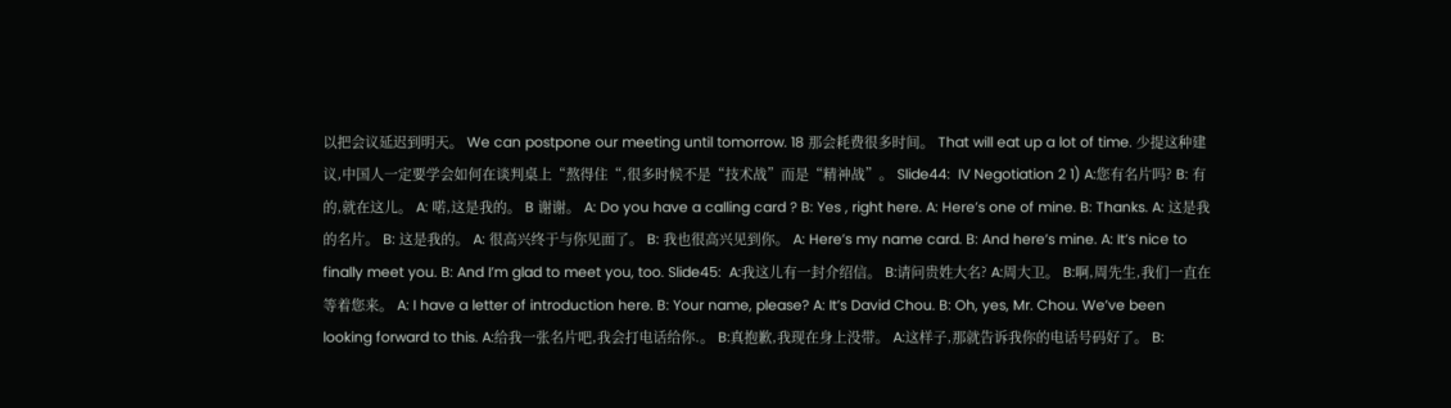以把会议延迟到明天。 We can postpone our meeting until tomorrow. 18 那会耗费很多时间。 That will eat up a lot of time. 少提这种建议,中国人一定要学会如何在谈判桌上“熬得住“,很多时候不是“技术战”而是“精神战”。 Slide44:  IV Negotiation 2 1) A:您有名片吗? B: 有的,就在这儿。 A: 喏,这是我的。 B 谢谢。 A: Do you have a calling card ? B: Yes , right here. A: Here’s one of mine. B: Thanks. A: 这是我的名片。 B: 这是我的。 A: 很高兴终于与你见面了。 B: 我也很高兴见到你。 A: Here’s my name card. B: And here’s mine. A: It’s nice to finally meet you. B: And I’m glad to meet you, too. Slide45:  A:我这儿有一封介绍信。 B:请问贵姓大名? A:周大卫。 B:啊,周先生,我们一直在等着您来。 A: I have a letter of introduction here. B: Your name, please? A: It’s David Chou. B: Oh, yes, Mr. Chou. We’ve been looking forward to this. A:给我一张名片吧,我会打电话给你.。 B:真抱歉,我现在身上没带。 A:这样子,那就告诉我你的电话号码好了。 B: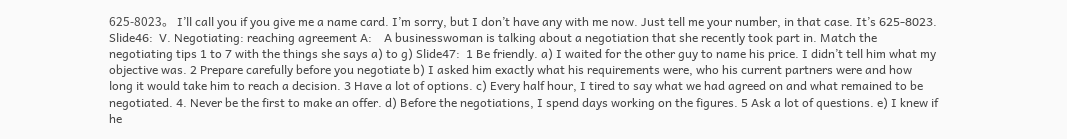625-8023。 I’ll call you if you give me a name card. I’m sorry, but I don’t have any with me now. Just tell me your number, in that case. It’s 625-8023. Slide46:  V. Negotiating: reaching agreement A:    A businesswoman is talking about a negotiation that she recently took part in. Match the negotiating tips 1 to 7 with the things she says a) to g) Slide47:  1 Be friendly. a) I waited for the other guy to name his price. I didn’t tell him what my objective was. 2 Prepare carefully before you negotiate b) I asked him exactly what his requirements were, who his current partners were and how long it would take him to reach a decision. 3 Have a lot of options. c) Every half hour, I tired to say what we had agreed on and what remained to be negotiated. 4. Never be the first to make an offer. d) Before the negotiations, I spend days working on the figures. 5 Ask a lot of questions. e) I knew if he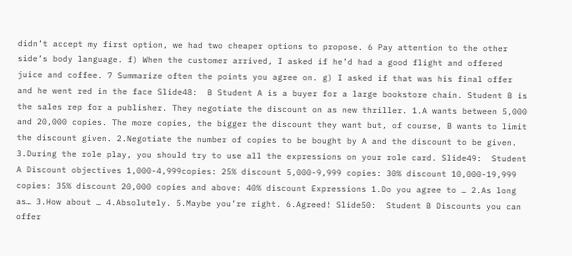didn’t accept my first option, we had two cheaper options to propose. 6 Pay attention to the other side’s body language. f) When the customer arrived, I asked if he’d had a good flight and offered juice and coffee. 7 Summarize often the points you agree on. g) I asked if that was his final offer and he went red in the face Slide48:  B Student A is a buyer for a large bookstore chain. Student B is the sales rep for a publisher. They negotiate the discount on as new thriller. 1.A wants between 5,000 and 20,000 copies. The more copies, the bigger the discount they want but, of course, B wants to limit the discount given. 2.Negotiate the number of copies to be bought by A and the discount to be given. 3.During the role play, you should try to use all the expressions on your role card. Slide49:  Student A Discount objectives 1,000-4,999copies: 25% discount 5,000-9,999 copies: 30% discount 10,000-19,999 copies: 35% discount 20,000 copies and above: 40% discount Expressions 1.Do you agree to … 2.As long as… 3.How about … 4.Absolutely. 5.Maybe you’re right. 6.Agreed! Slide50:  Student B Discounts you can offer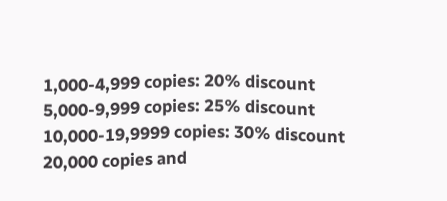1,000-4,999 copies: 20% discount 5,000-9,999 copies: 25% discount 10,000-19,9999 copies: 30% discount 20,000 copies and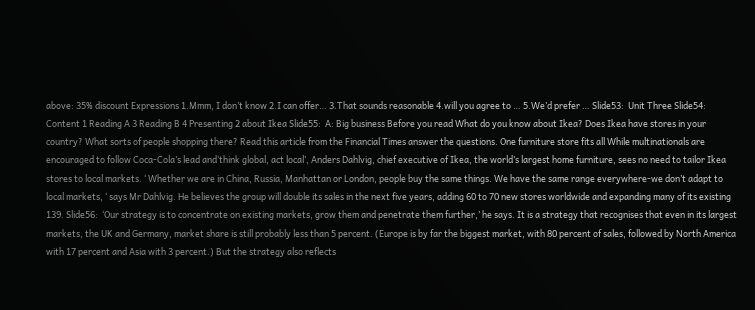above: 35% discount Expressions 1.Mmm, I don’t know 2.I can offer… 3.That sounds reasonable 4.will you agree to … 5.We’d prefer … Slide53:  Unit Three Slide54:  Content 1 Reading A 3 Reading B 4 Presenting 2 about Ikea Slide55:  A: Big business Before you read What do you know about Ikea? Does Ikea have stores in your country? What sorts of people shopping there? Read this article from the Financial Times answer the questions. One furniture store fits all While multinationals are encouraged to follow Coca-Cola’s lead and‘think global, act local’, Anders Dahlvig, chief executive of Ikea, the world’s largest home furniture, sees no need to tailor Ikea stores to local markets. ‘ Whether we are in China, Russia, Manhattan or London, people buy the same things. We have the same range everywhere-we don’t adapt to local markets, ‘ says Mr Dahlvig. He believes the group will double its sales in the next five years, adding 60 to 70 new stores worldwide and expanding many of its existing 139. Slide56:  ‘Our strategy is to concentrate on existing markets, grow them and penetrate them further,’ he says. It is a strategy that recognises that even in its largest markets, the UK and Germany, market share is still probably less than 5 percent. (Europe is by far the biggest market, with 80 percent of sales, followed by North America with 17 percent and Asia with 3 percent.) But the strategy also reflects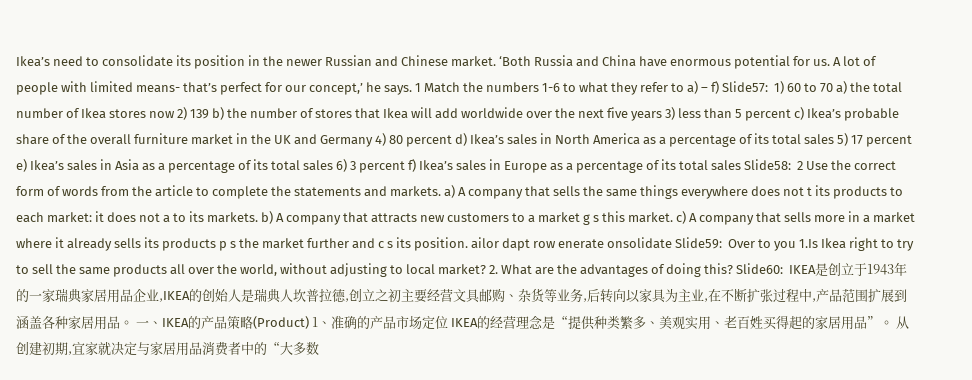Ikea’s need to consolidate its position in the newer Russian and Chinese market. ‘Both Russia and China have enormous potential for us. A lot of people with limited means- that’s perfect for our concept,’ he says. 1 Match the numbers 1-6 to what they refer to a) – f) Slide57:  1) 60 to 70 a) the total number of Ikea stores now 2) 139 b) the number of stores that Ikea will add worldwide over the next five years 3) less than 5 percent c) Ikea’s probable share of the overall furniture market in the UK and Germany 4) 80 percent d) Ikea’s sales in North America as a percentage of its total sales 5) 17 percent e) Ikea’s sales in Asia as a percentage of its total sales 6) 3 percent f) Ikea’s sales in Europe as a percentage of its total sales Slide58:  2 Use the correct form of words from the article to complete the statements and markets. a) A company that sells the same things everywhere does not t its products to each market: it does not a to its markets. b) A company that attracts new customers to a market g s this market. c) A company that sells more in a market where it already sells its products p s the market further and c s its position. ailor dapt row enerate onsolidate Slide59:  Over to you 1.Is Ikea right to try to sell the same products all over the world, without adjusting to local market? 2. What are the advantages of doing this? Slide60:  IKEA是创立于1943年的一家瑞典家居用品企业,IKEA的创始人是瑞典人坎普拉德,创立之初主要经营文具邮购、杂货等业务,后转向以家具为主业,在不断扩张过程中,产品范围扩展到涵盖各种家居用品。 一、IKEA的产品策略(Product) 1、准确的产品市场定位 IKEA的经营理念是“提供种类繁多、美观实用、老百姓买得起的家居用品”。 从创建初期,宜家就决定与家居用品消费者中的“大多数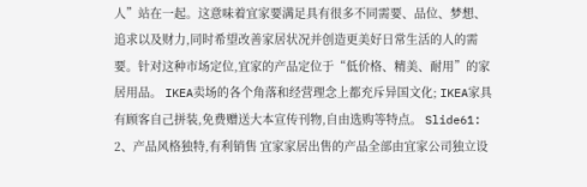人”站在一起。这意味着宜家要满足具有很多不同需要、品位、梦想、追求以及财力,同时希望改善家居状况并创造更美好日常生活的人的需要。针对这种市场定位,宜家的产品定位于“低价格、精美、耐用”的家居用品。 IKEA卖场的各个角落和经营理念上都充斥异国文化; IKEA家具有顾客自己拼装,免费赠送大本宣传刊物,自由选购等特点。 Slide61:  2、产品风格独特,有利销售 宜家家居出售的产品全部由宜家公司独立设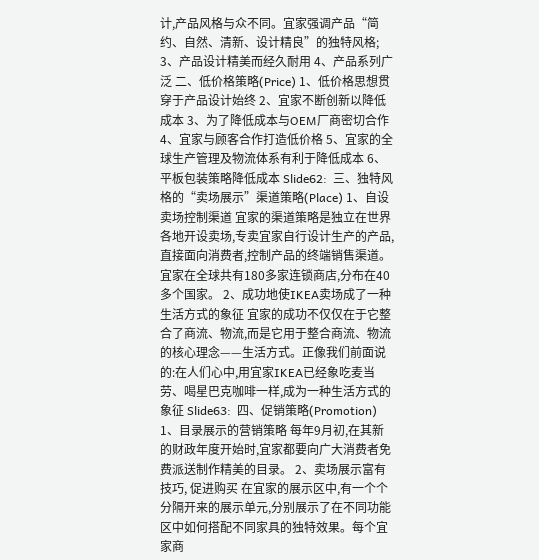计,产品风格与众不同。宜家强调产品“简约、自然、清新、设计精良”的独特风格; 3、产品设计精美而经久耐用 4、产品系列广泛 二、低价格策略(Price) 1、低价格思想贯穿于产品设计始终 2、宜家不断创新以降低成本 3、为了降低成本与OEM厂商密切合作  4、宜家与顾客合作打造低价格 5、宜家的全球生产管理及物流体系有利于降低成本 6、平板包装策略降低成本 Slide62:  三、独特风格的“卖场展示”渠道策略(Place) 1、自设卖场控制渠道 宜家的渠道策略是独立在世界各地开设卖场,专卖宜家自行设计生产的产品,直接面向消费者,控制产品的终端销售渠道。宜家在全球共有180多家连锁商店,分布在40多个国家。 2、成功地使IKEA卖场成了一种生活方式的象征 宜家的成功不仅仅在于它整合了商流、物流,而是它用于整合商流、物流的核心理念——生活方式。正像我们前面说的:在人们心中,用宜家IKEA已经象吃麦当劳、喝星巴克咖啡一样,成为一种生活方式的象征 Slide63:  四、促销策略(Promotion) 1、目录展示的营销策略 每年9月初,在其新的财政年度开始时,宜家都要向广大消费者免费派送制作精美的目录。 2、卖场展示富有技巧, 促进购买 在宜家的展示区中,有一个个分隔开来的展示单元,分别展示了在不同功能区中如何搭配不同家具的独特效果。每个宜家商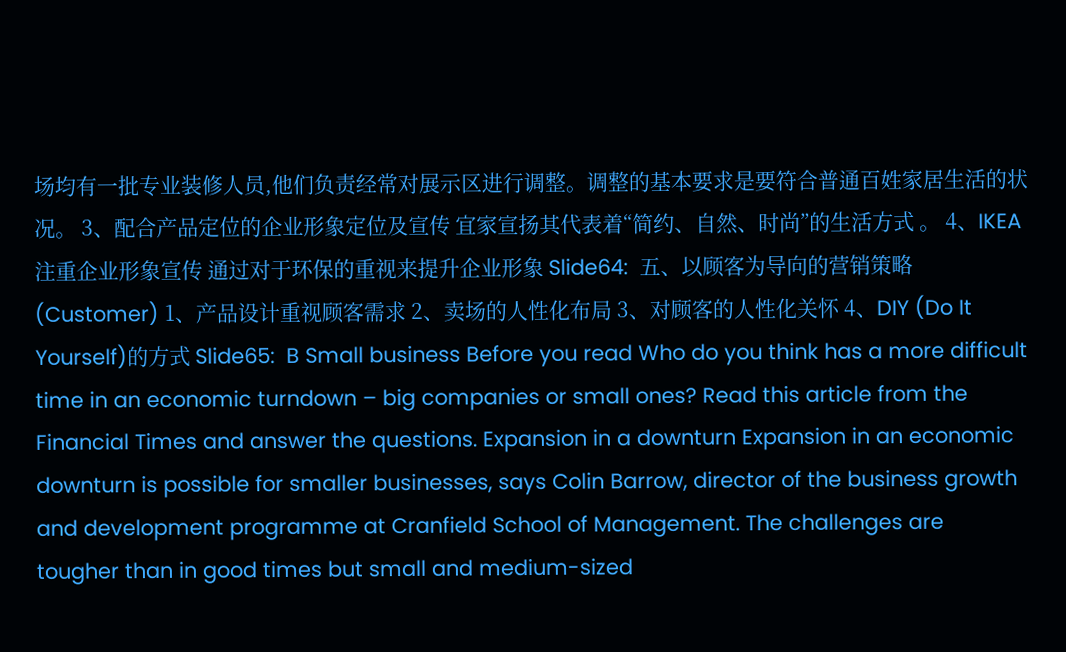场均有一批专业装修人员,他们负责经常对展示区进行调整。调整的基本要求是要符合普通百姓家居生活的状况。 3、配合产品定位的企业形象定位及宣传 宜家宣扬其代表着“简约、自然、时尚”的生活方式 。 4、IKEA注重企业形象宣传 通过对于环保的重视来提升企业形象 Slide64:  五、以顾客为导向的营销策略(Customer) 1、产品设计重视顾客需求 2、卖场的人性化布局 3、对顾客的人性化关怀 4、DIY (Do It Yourself)的方式 Slide65:  B Small business Before you read Who do you think has a more difficult time in an economic turndown – big companies or small ones? Read this article from the Financial Times and answer the questions. Expansion in a downturn Expansion in an economic downturn is possible for smaller businesses, says Colin Barrow, director of the business growth and development programme at Cranfield School of Management. The challenges are tougher than in good times but small and medium-sized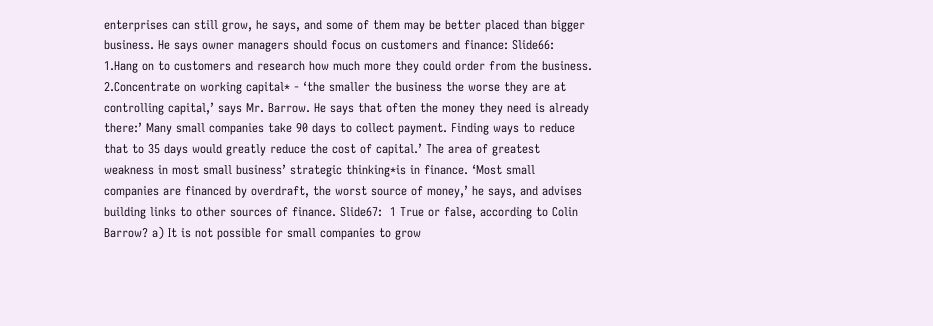enterprises can still grow, he says, and some of them may be better placed than bigger business. He says owner managers should focus on customers and finance: Slide66:  1.Hang on to customers and research how much more they could order from the business. 2.Concentrate on working capital* - ‘the smaller the business the worse they are at controlling capital,’ says Mr. Barrow. He says that often the money they need is already there:’ Many small companies take 90 days to collect payment. Finding ways to reduce that to 35 days would greatly reduce the cost of capital.’ The area of greatest weakness in most small business’ strategic thinking*is in finance. ‘Most small companies are financed by overdraft, the worst source of money,’ he says, and advises building links to other sources of finance. Slide67:  1 True or false, according to Colin Barrow? a) It is not possible for small companies to grow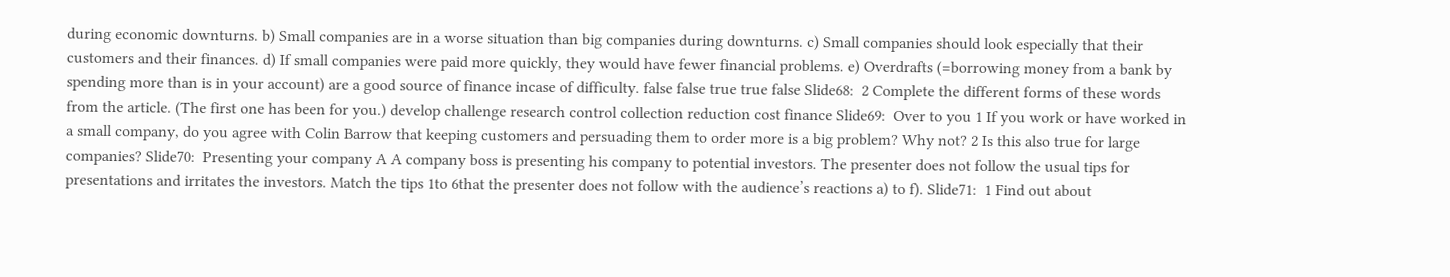during economic downturns. b) Small companies are in a worse situation than big companies during downturns. c) Small companies should look especially that their customers and their finances. d) If small companies were paid more quickly, they would have fewer financial problems. e) Overdrafts (=borrowing money from a bank by spending more than is in your account) are a good source of finance incase of difficulty. false false true true false Slide68:  2 Complete the different forms of these words from the article. (The first one has been for you.) develop challenge research control collection reduction cost finance Slide69:  Over to you 1 If you work or have worked in a small company, do you agree with Colin Barrow that keeping customers and persuading them to order more is a big problem? Why not? 2 Is this also true for large companies? Slide70:  Presenting your company A A company boss is presenting his company to potential investors. The presenter does not follow the usual tips for presentations and irritates the investors. Match the tips 1to 6that the presenter does not follow with the audience’s reactions a) to f). Slide71:  1 Find out about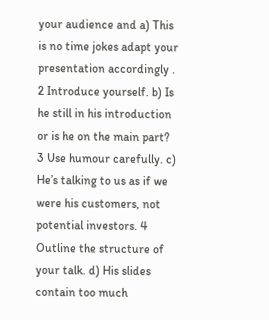your audience and a) This is no time jokes adapt your presentation accordingly . 2 Introduce yourself. b) Is he still in his introduction or is he on the main part? 3 Use humour carefully. c) He’s talking to us as if we were his customers, not potential investors. 4 Outline the structure of your talk. d) His slides contain too much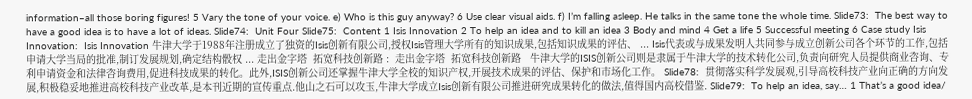information–all those boring figures! 5 Vary the tone of your voice. e) Who is this guy anyway? 6 Use clear visual aids. f) I’m falling asleep. He talks in the same tone the whole time. Slide73:  The best way to have a good idea is to have a lot of ideas. Slide74:  Unit Four Slide75:  Content 1 Isis Innovation 2 To help an idea and to kill an idea 3 Body and mind 4 Get a life 5 Successful meeting 6 Case study Isis Innovation:  Isis Innovation 牛津大学于1988年注册成立了独资的Isis创新有限公司,授权Isis管理大学所有的知识成果,包括知识成果的评估、 ... Isis代表或与成果发明人共同参与成立创新公司各个环节的工作,包括申请大学当局的批准,制订发展规划,确定结构骰权 ... 走出金字塔  拓宽科技创新路 :  走出金字塔  拓宽科技创新路   牛津大学的ISIS创新公司则是隶属于牛津大学的技术转化公司,负责向研究人员提供商业咨询、专利申请资金和法律咨询费用,促进科技成果的转化。此外,ISIS创新公司还掌握牛津大学全校的知识产权,开展技术成果的评估、保护和市场化工作。 Slide78:  贯彻落实科学发展观,引导高校科技产业向正确的方向发展,积极稳妥地推进高校科技产业改革,是本刊近期的宣传重点.他山之石可以攻玉,牛津大学成立Isis创新有限公司推进研究成果转化的做法,值得国内高校借鉴. Slide79:  To help an idea, say… 1 That’s a good idea/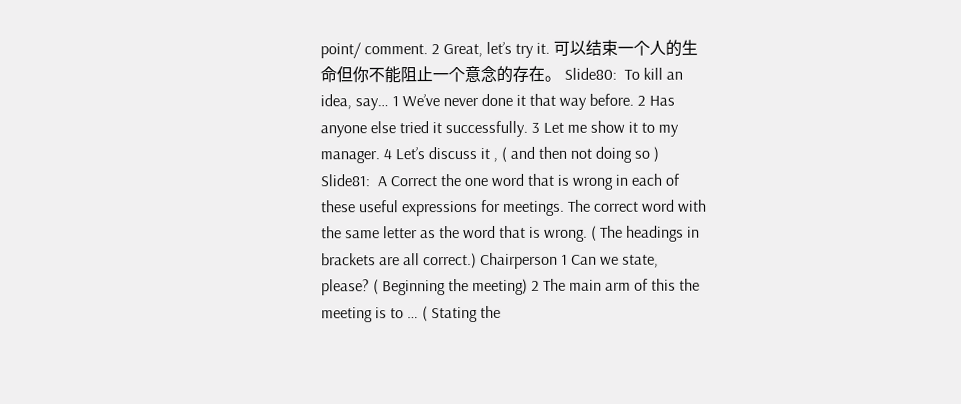point/ comment. 2 Great, let’s try it. 可以结束一个人的生命但你不能阻止一个意念的存在。 Slide80:  To kill an idea, say… 1 We’ve never done it that way before. 2 Has anyone else tried it successfully. 3 Let me show it to my manager. 4 Let’s discuss it , ( and then not doing so ) Slide81:  A Correct the one word that is wrong in each of these useful expressions for meetings. The correct word with the same letter as the word that is wrong. ( The headings in brackets are all correct.) Chairperson 1 Can we state, please? ( Beginning the meeting) 2 The main arm of this the meeting is to … ( Stating the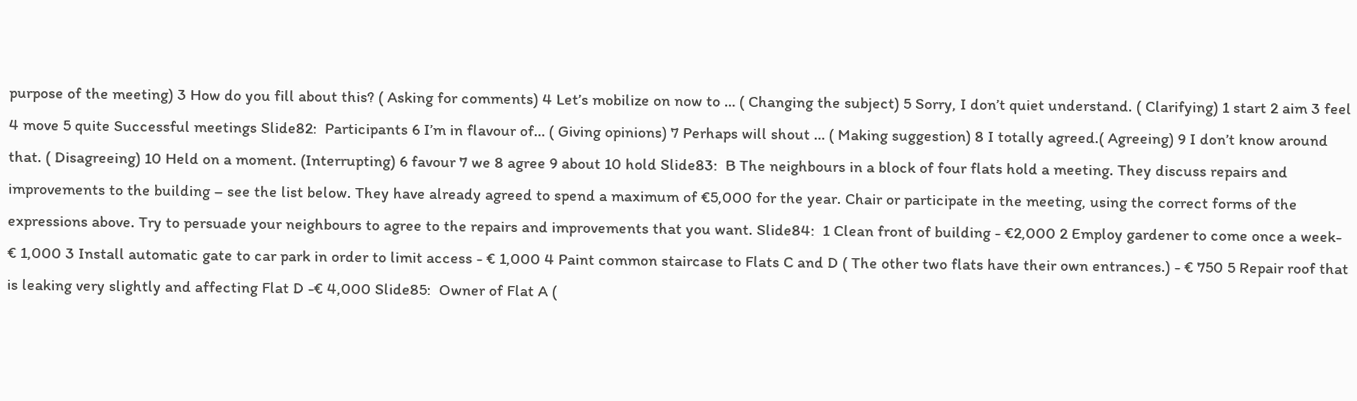purpose of the meeting) 3 How do you fill about this? ( Asking for comments) 4 Let’s mobilize on now to … ( Changing the subject) 5 Sorry, I don’t quiet understand. ( Clarifying) 1 start 2 aim 3 feel 4 move 5 quite Successful meetings Slide82:  Participants 6 I’m in flavour of… ( Giving opinions) 7 Perhaps will shout … ( Making suggestion) 8 I totally agreed.( Agreeing) 9 I don’t know around that. ( Disagreeing) 10 Held on a moment. (Interrupting) 6 favour 7 we 8 agree 9 about 10 hold Slide83:  B The neighbours in a block of four flats hold a meeting. They discuss repairs and improvements to the building – see the list below. They have already agreed to spend a maximum of €5,000 for the year. Chair or participate in the meeting, using the correct forms of the expressions above. Try to persuade your neighbours to agree to the repairs and improvements that you want. Slide84:  1 Clean front of building - €2,000 2 Employ gardener to come once a week- € 1,000 3 Install automatic gate to car park in order to limit access - € 1,000 4 Paint common staircase to Flats C and D ( The other two flats have their own entrances.) - € 750 5 Repair roof that is leaking very slightly and affecting Flat D -€ 4,000 Slide85:  Owner of Flat A (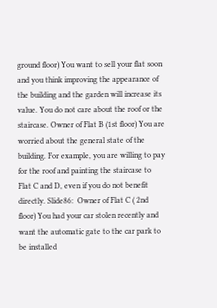ground floor) You want to sell your flat soon and you think improving the appearance of the building and the garden will increase its value. You do not care about the roof or the staircase. Owner of Flat B (1st floor) You are worried about the general state of the building. For example, you are willing to pay for the roof and painting the staircase to Flat C and D, even if you do not benefit directly. Slide86:  Owner of Flat C ( 2nd floor) You had your car stolen recently and want the automatic gate to the car park to be installed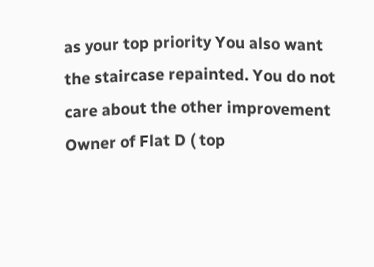as your top priority You also want the staircase repainted. You do not care about the other improvement Owner of Flat D ( top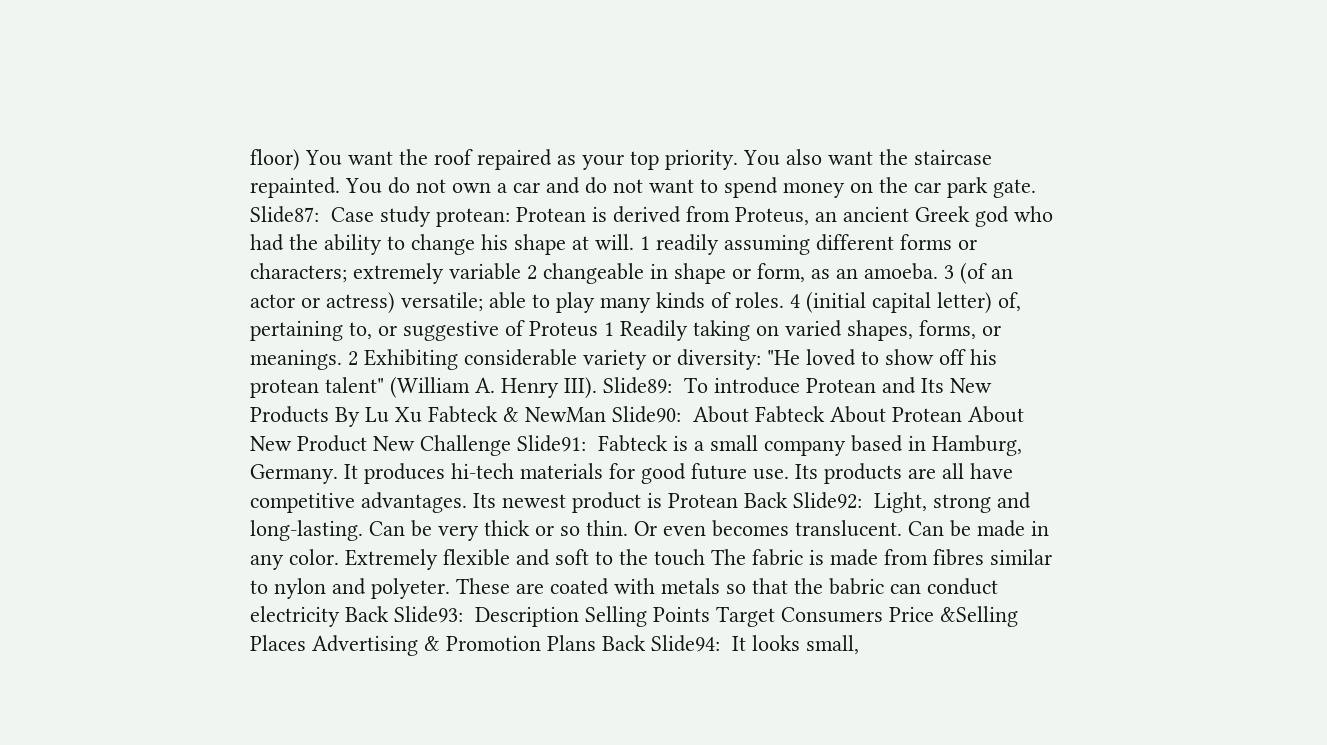floor) You want the roof repaired as your top priority. You also want the staircase repainted. You do not own a car and do not want to spend money on the car park gate. Slide87:  Case study protean: Protean is derived from Proteus, an ancient Greek god who had the ability to change his shape at will. 1 readily assuming different forms or characters; extremely variable 2 changeable in shape or form, as an amoeba. 3 (of an actor or actress) versatile; able to play many kinds of roles. 4 (initial capital letter) of, pertaining to, or suggestive of Proteus 1 Readily taking on varied shapes, forms, or meanings. 2 Exhibiting considerable variety or diversity: "He loved to show off his protean talent" (William A. Henry III). Slide89:  To introduce Protean and Its New Products By Lu Xu Fabteck & NewMan Slide90:  About Fabteck About Protean About New Product New Challenge Slide91:  Fabteck is a small company based in Hamburg, Germany. It produces hi-tech materials for good future use. Its products are all have competitive advantages. Its newest product is Protean Back Slide92:  Light, strong and long-lasting. Can be very thick or so thin. Or even becomes translucent. Can be made in any color. Extremely flexible and soft to the touch The fabric is made from fibres similar to nylon and polyeter. These are coated with metals so that the babric can conduct electricity Back Slide93:  Description Selling Points Target Consumers Price &Selling Places Advertising & Promotion Plans Back Slide94:  It looks small,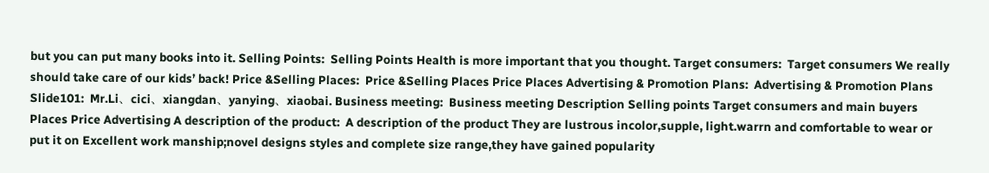but you can put many books into it. Selling Points:  Selling Points Health is more important that you thought. Target consumers:  Target consumers We really should take care of our kids’ back! Price &Selling Places:  Price &Selling Places Price Places Advertising & Promotion Plans:  Advertising & Promotion Plans Slide101:  Mr.Li、cici、xiangdan、yanying、xiaobai. Business meeting:  Business meeting Description Selling points Target consumers and main buyers Places Price Advertising A description of the product:  A description of the product They are lustrous incolor,supple, light.warrn and comfortable to wear or put it on Excellent work manship;novel designs styles and complete size range,they have gained popularity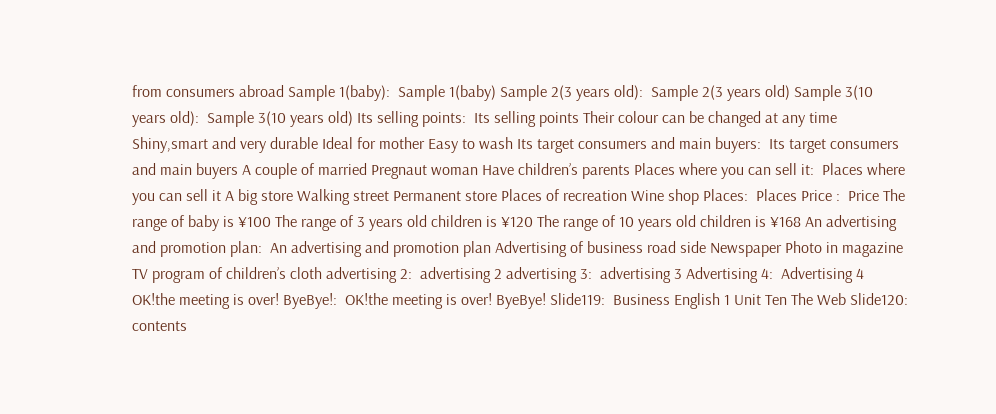from consumers abroad Sample 1(baby):  Sample 1(baby) Sample 2(3 years old):  Sample 2(3 years old) Sample 3(10 years old):  Sample 3(10 years old) Its selling points:  Its selling points Their colour can be changed at any time Shiny,smart and very durable Ideal for mother Easy to wash Its target consumers and main buyers:  Its target consumers and main buyers A couple of married Pregnaut woman Have children’s parents Places where you can sell it:  Places where you can sell it A big store Walking street Permanent store Places of recreation Wine shop Places:  Places Price :  Price The range of baby is ¥100 The range of 3 years old children is ¥120 The range of 10 years old children is ¥168 An advertising and promotion plan:  An advertising and promotion plan Advertising of business road side Newspaper Photo in magazine TV program of children’s cloth advertising 2:  advertising 2 advertising 3:  advertising 3 Advertising 4:  Advertising 4 OK!the meeting is over! ByeBye!:  OK!the meeting is over! ByeBye! Slide119:  Business English 1 Unit Ten The Web Slide120:  contents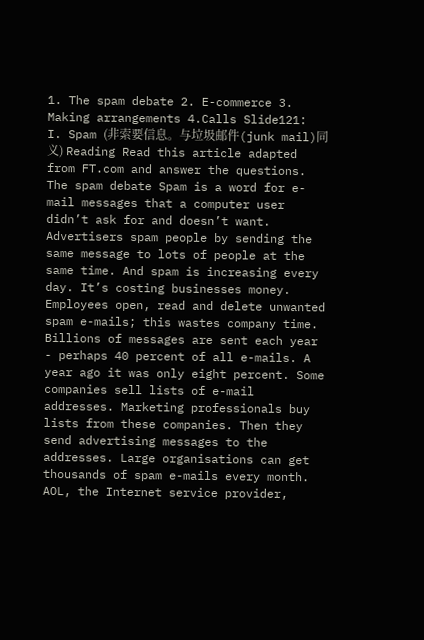1. The spam debate 2. E-commerce 3. Making arrangements 4.Calls Slide121:  I. Spam (非索要信息。与垃圾邮件(junk mail)同义) Reading Read this article adapted from FT.com and answer the questions. The spam debate Spam is a word for e-mail messages that a computer user didn’t ask for and doesn’t want. Advertisers spam people by sending the same message to lots of people at the same time. And spam is increasing every day. It’s costing businesses money. Employees open, read and delete unwanted spam e-mails; this wastes company time. Billions of messages are sent each year - perhaps 40 percent of all e-mails. A year ago it was only eight percent. Some companies sell lists of e-mail addresses. Marketing professionals buy lists from these companies. Then they send advertising messages to the addresses. Large organisations can get thousands of spam e-mails every month. AOL, the Internet service provider,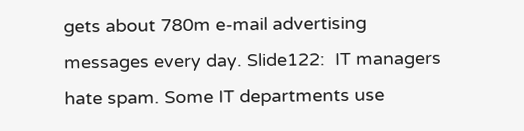gets about 780m e-mail advertising messages every day. Slide122:  IT managers hate spam. Some IT departments use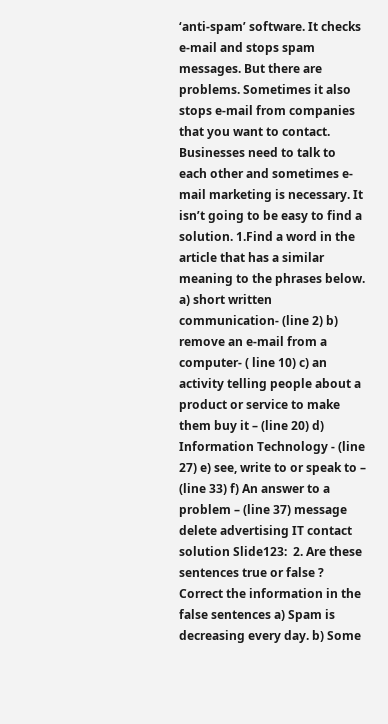‘anti-spam’ software. It checks e-mail and stops spam messages. But there are problems. Sometimes it also stops e-mail from companies that you want to contact. Businesses need to talk to each other and sometimes e-mail marketing is necessary. It isn’t going to be easy to find a solution. 1.Find a word in the article that has a similar meaning to the phrases below. a) short written communication- (line 2) b) remove an e-mail from a computer- ( line 10) c) an activity telling people about a product or service to make them buy it – (line 20) d) Information Technology - (line 27) e) see, write to or speak to – (line 33) f) An answer to a problem – (line 37) message delete advertising IT contact solution Slide123:  2. Are these sentences true or false ? Correct the information in the false sentences a) Spam is decreasing every day. b) Some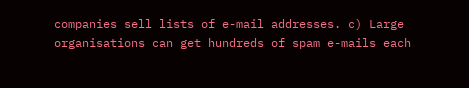companies sell lists of e-mail addresses. c) Large organisations can get hundreds of spam e-mails each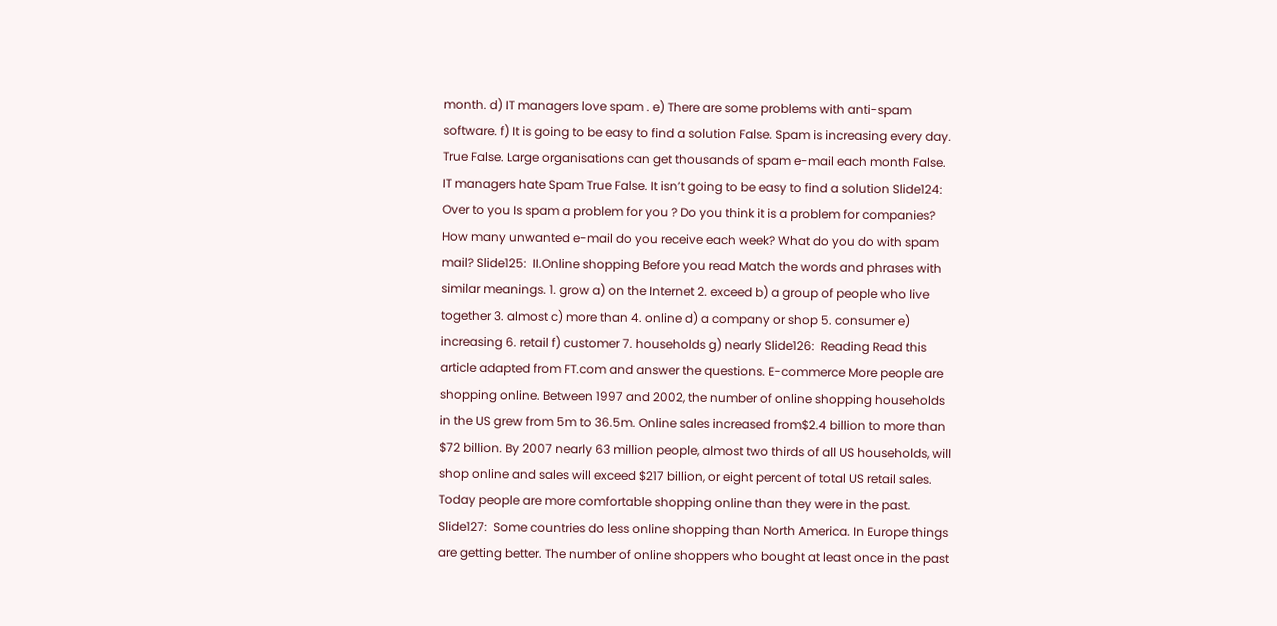month. d) IT managers love spam . e) There are some problems with anti-spam software. f) It is going to be easy to find a solution False. Spam is increasing every day. True False. Large organisations can get thousands of spam e-mail each month False. IT managers hate Spam True False. It isn’t going to be easy to find a solution Slide124:  Over to you Is spam a problem for you ? Do you think it is a problem for companies? How many unwanted e-mail do you receive each week? What do you do with spam mail? Slide125:  II.Online shopping Before you read Match the words and phrases with similar meanings. 1. grow a) on the Internet 2. exceed b) a group of people who live together 3. almost c) more than 4. online d) a company or shop 5. consumer e) increasing 6. retail f) customer 7. households g) nearly Slide126:  Reading Read this article adapted from FT.com and answer the questions. E-commerce More people are shopping online. Between 1997 and 2002, the number of online shopping households in the US grew from 5m to 36.5m. Online sales increased from$2.4 billion to more than $72 billion. By 2007 nearly 63 million people, almost two thirds of all US households, will shop online and sales will exceed $217 billion, or eight percent of total US retail sales. Today people are more comfortable shopping online than they were in the past. Slide127:  Some countries do less online shopping than North America. In Europe things are getting better. The number of online shoppers who bought at least once in the past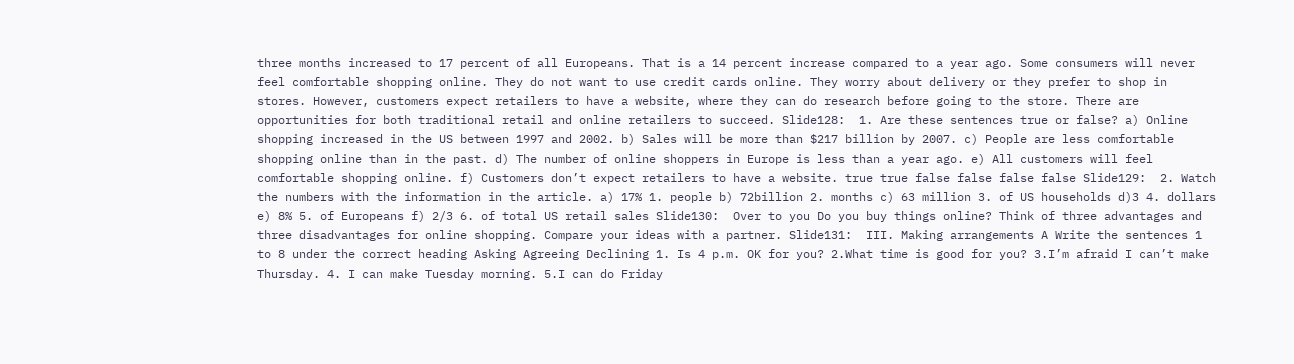three months increased to 17 percent of all Europeans. That is a 14 percent increase compared to a year ago. Some consumers will never feel comfortable shopping online. They do not want to use credit cards online. They worry about delivery or they prefer to shop in stores. However, customers expect retailers to have a website, where they can do research before going to the store. There are opportunities for both traditional retail and online retailers to succeed. Slide128:  1. Are these sentences true or false? a) Online shopping increased in the US between 1997 and 2002. b) Sales will be more than $217 billion by 2007. c) People are less comfortable shopping online than in the past. d) The number of online shoppers in Europe is less than a year ago. e) All customers will feel comfortable shopping online. f) Customers don’t expect retailers to have a website. true true false false false false Slide129:  2. Watch the numbers with the information in the article. a) 17% 1. people b) 72billion 2. months c) 63 million 3. of US households d)3 4. dollars e) 8% 5. of Europeans f) 2/3 6. of total US retail sales Slide130:  Over to you Do you buy things online? Think of three advantages and three disadvantages for online shopping. Compare your ideas with a partner. Slide131:  III. Making arrangements A Write the sentences 1 to 8 under the correct heading Asking Agreeing Declining 1. Is 4 p.m. OK for you? 2.What time is good for you? 3.I’m afraid I can’t make Thursday. 4. I can make Tuesday morning. 5.I can do Friday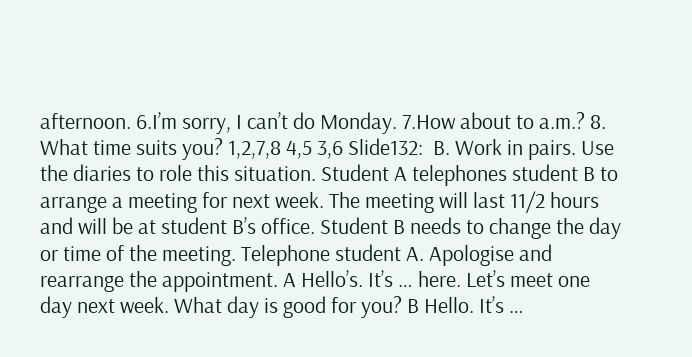afternoon. 6.I’m sorry, I can’t do Monday. 7.How about to a.m.? 8. What time suits you? 1,2,7,8 4,5 3,6 Slide132:  B. Work in pairs. Use the diaries to role this situation. Student A telephones student B to arrange a meeting for next week. The meeting will last 11/2 hours and will be at student B’s office. Student B needs to change the day or time of the meeting. Telephone student A. Apologise and rearrange the appointment. A Hello’s. It’s … here. Let’s meet one day next week. What day is good for you? B Hello. It’s …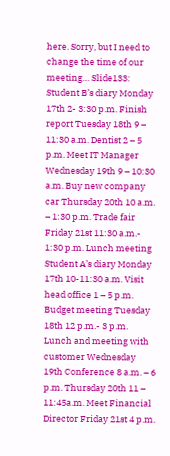here. Sorry, but I need to change the time of our meeting… Slide133:  Student B’s diary Monday 17th 2- 3:30 p.m. Finish report Tuesday 18th 9 – 11:30 a.m. Dentist 2 – 5 p.m. Meet IT Manager Wednesday 19th 9 – 10:30 a.m. Buy new company car Thursday 20th 10 a.m. – 1:30 p.m. Trade fair Friday 21st 11:30 a.m.- 1:30 p.m. Lunch meeting Student A’s diary Monday 17th 10-11:30 a.m. Visit head office 1 – 5 p.m. Budget meeting Tuesday 18th 12 p.m.- 3 p.m. Lunch and meeting with customer Wednesday 19th Conference 8 a.m. – 6 p.m. Thursday 20th 11 – 11:45a.m. Meet Financial Director Friday 21st 4 p.m.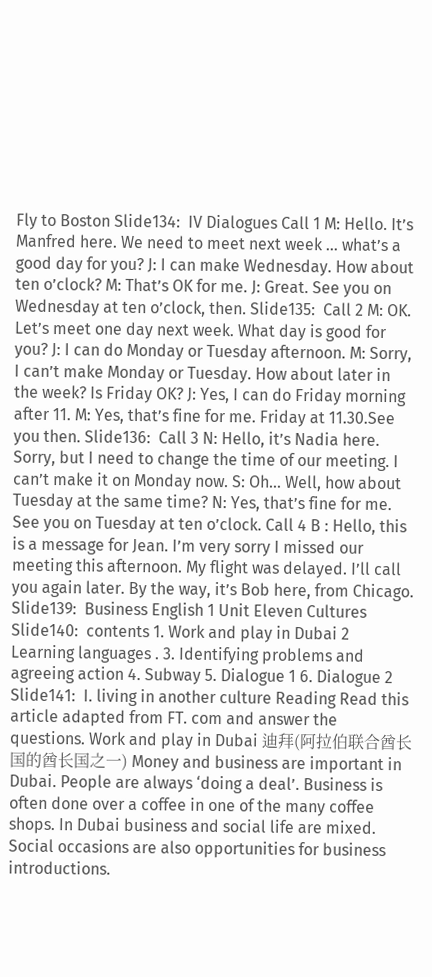Fly to Boston Slide134:  IV Dialogues Call 1 M: Hello. It’s Manfred here. We need to meet next week … what’s a good day for you? J: I can make Wednesday. How about ten o’clock? M: That’s OK for me. J: Great. See you on Wednesday at ten o’clock, then. Slide135:  Call 2 M: OK. Let’s meet one day next week. What day is good for you? J: I can do Monday or Tuesday afternoon. M: Sorry, I can’t make Monday or Tuesday. How about later in the week? Is Friday OK? J: Yes, I can do Friday morning after 11. M: Yes, that’s fine for me. Friday at 11.30.See you then. Slide136:  Call 3 N: Hello, it’s Nadia here. Sorry, but I need to change the time of our meeting. I can’t make it on Monday now. S: Oh… Well, how about Tuesday at the same time? N: Yes, that’s fine for me. See you on Tuesday at ten o’clock. Call 4 B : Hello, this is a message for Jean. I’m very sorry I missed our meeting this afternoon. My flight was delayed. I’ll call you again later. By the way, it’s Bob here, from Chicago. Slide139:  Business English 1 Unit Eleven Cultures Slide140:  contents 1. Work and play in Dubai 2 Learning languages . 3. Identifying problems and agreeing action 4. Subway 5. Dialogue 1 6. Dialogue 2 Slide141:  I. living in another culture Reading Read this article adapted from FT. com and answer the questions. Work and play in Dubai 迪拜(阿拉伯联合酋长国的酋长国之一) Money and business are important in Dubai. People are always ‘doing a deal’. Business is often done over a coffee in one of the many coffee shops. In Dubai business and social life are mixed. Social occasions are also opportunities for business introductions.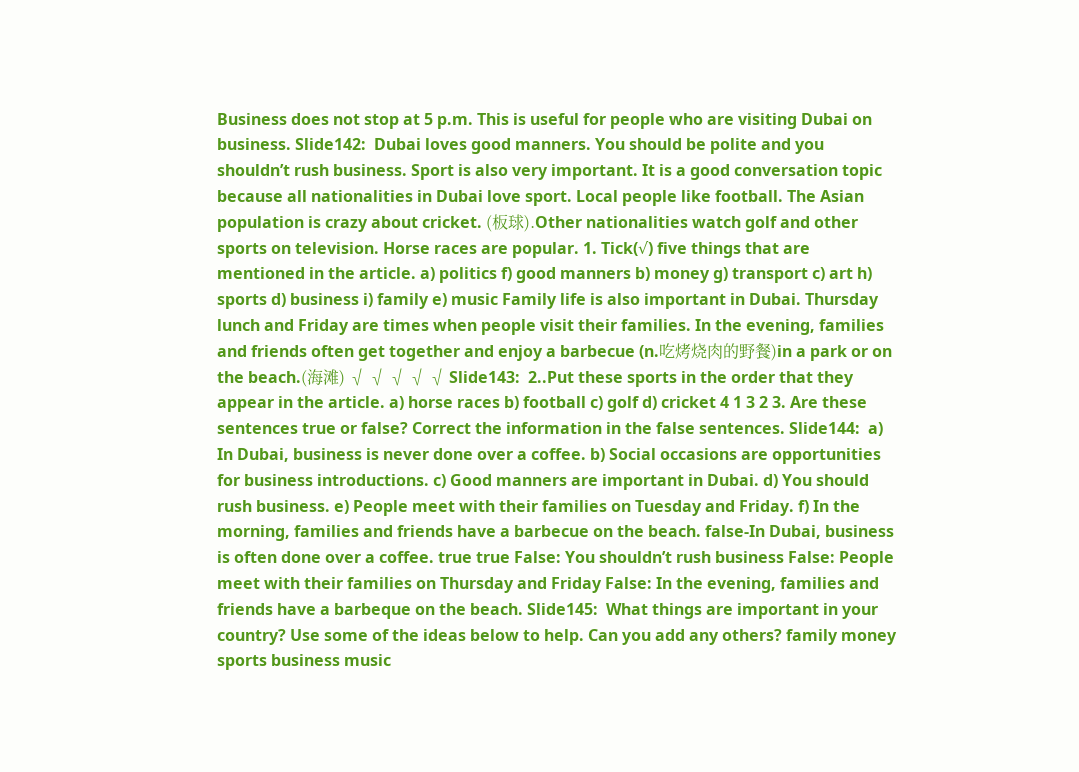Business does not stop at 5 p.m. This is useful for people who are visiting Dubai on business. Slide142:  Dubai loves good manners. You should be polite and you shouldn’t rush business. Sport is also very important. It is a good conversation topic because all nationalities in Dubai love sport. Local people like football. The Asian population is crazy about cricket. (板球).Other nationalities watch golf and other sports on television. Horse races are popular. 1. Tick(√) five things that are mentioned in the article. a) politics f) good manners b) money g) transport c) art h) sports d) business i) family e) music Family life is also important in Dubai. Thursday lunch and Friday are times when people visit their families. In the evening, families and friends often get together and enjoy a barbecue (n.吃烤烧肉的野餐)in a park or on the beach.(海滩) √ √ √ √ √ Slide143:  2..Put these sports in the order that they appear in the article. a) horse races b) football c) golf d) cricket 4 1 3 2 3. Are these sentences true or false? Correct the information in the false sentences. Slide144:  a) In Dubai, business is never done over a coffee. b) Social occasions are opportunities for business introductions. c) Good manners are important in Dubai. d) You should rush business. e) People meet with their families on Tuesday and Friday. f) In the morning, families and friends have a barbecue on the beach. false-In Dubai, business is often done over a coffee. true true False: You shouldn’t rush business False: People meet with their families on Thursday and Friday False: In the evening, families and friends have a barbeque on the beach. Slide145:  What things are important in your country? Use some of the ideas below to help. Can you add any others? family money sports business music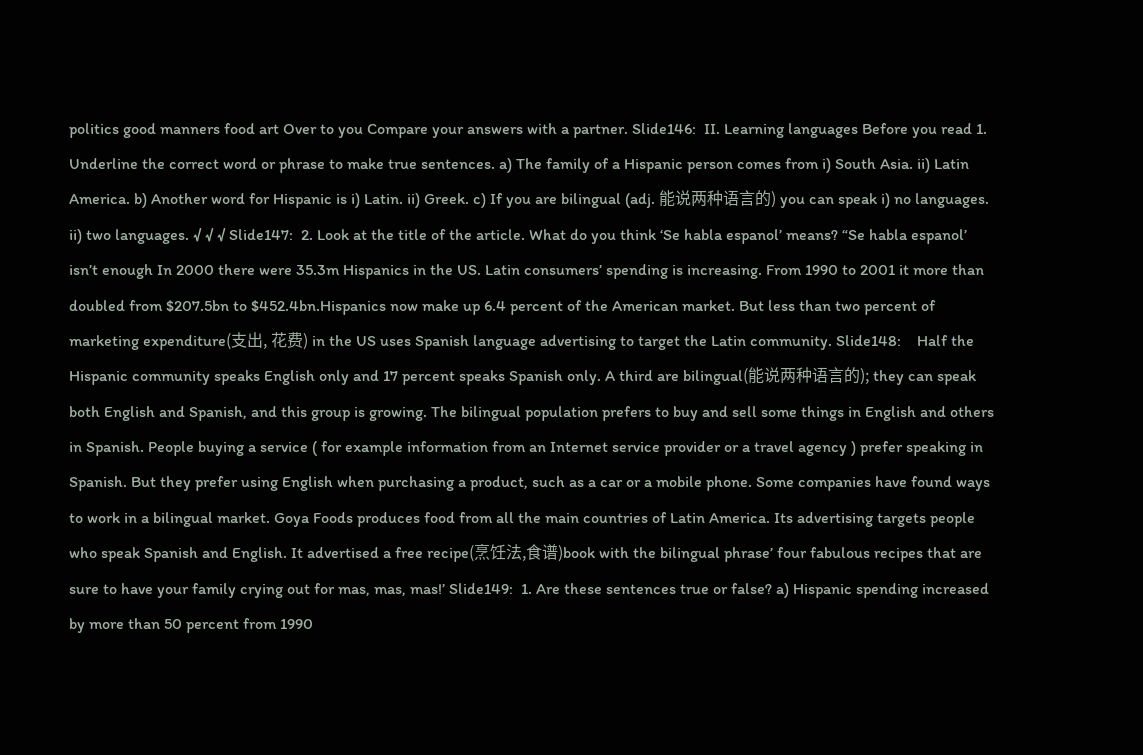politics good manners food art Over to you Compare your answers with a partner. Slide146:  II. Learning languages Before you read 1. Underline the correct word or phrase to make true sentences. a) The family of a Hispanic person comes from i) South Asia. ii) Latin America. b) Another word for Hispanic is i) Latin. ii) Greek. c) If you are bilingual (adj. 能说两种语言的) you can speak i) no languages. ii) two languages. √ √ √ Slide147:  2. Look at the title of the article. What do you think ‘Se habla espanol’ means? “Se habla espanol’ isn’t enough In 2000 there were 35.3m Hispanics in the US. Latin consumers’ spending is increasing. From 1990 to 2001 it more than doubled from $207.5bn to $452.4bn.Hispanics now make up 6.4 percent of the American market. But less than two percent of marketing expenditure(支出, 花费) in the US uses Spanish language advertising to target the Latin community. Slide148:    Half the Hispanic community speaks English only and 17 percent speaks Spanish only. A third are bilingual(能说两种语言的); they can speak both English and Spanish, and this group is growing. The bilingual population prefers to buy and sell some things in English and others in Spanish. People buying a service ( for example information from an Internet service provider or a travel agency ) prefer speaking in Spanish. But they prefer using English when purchasing a product, such as a car or a mobile phone. Some companies have found ways to work in a bilingual market. Goya Foods produces food from all the main countries of Latin America. Its advertising targets people who speak Spanish and English. It advertised a free recipe(烹饪法,食谱)book with the bilingual phrase’ four fabulous recipes that are sure to have your family crying out for mas, mas, mas!’ Slide149:  1. Are these sentences true or false? a) Hispanic spending increased by more than 50 percent from 1990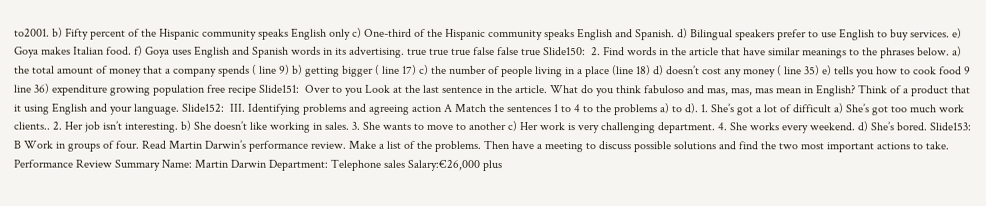to2001. b) Fifty percent of the Hispanic community speaks English only c) One-third of the Hispanic community speaks English and Spanish. d) Bilingual speakers prefer to use English to buy services. e) Goya makes Italian food. f) Goya uses English and Spanish words in its advertising. true true true false false true Slide150:  2. Find words in the article that have similar meanings to the phrases below. a) the total amount of money that a company spends ( line 9) b) getting bigger ( line 17) c) the number of people living in a place (line 18) d) doesn’t cost any money ( line 35) e) tells you how to cook food 9 line 36) expenditure growing population free recipe Slide151:  Over to you Look at the last sentence in the article. What do you think fabuloso and mas, mas, mas mean in English? Think of a product that it using English and your language. Slide152:  III. Identifying problems and agreeing action A Match the sentences 1 to 4 to the problems a) to d). 1. She’s got a lot of difficult a) She’s got too much work clients.. 2. Her job isn’t interesting. b) She doesn’t like working in sales. 3. She wants to move to another c) Her work is very challenging department. 4. She works every weekend. d) She’s bored. Slide153:  B Work in groups of four. Read Martin Darwin’s performance review. Make a list of the problems. Then have a meeting to discuss possible solutions and find the two most important actions to take. Performance Review Summary Name: Martin Darwin Department: Telephone sales Salary:€26,000 plus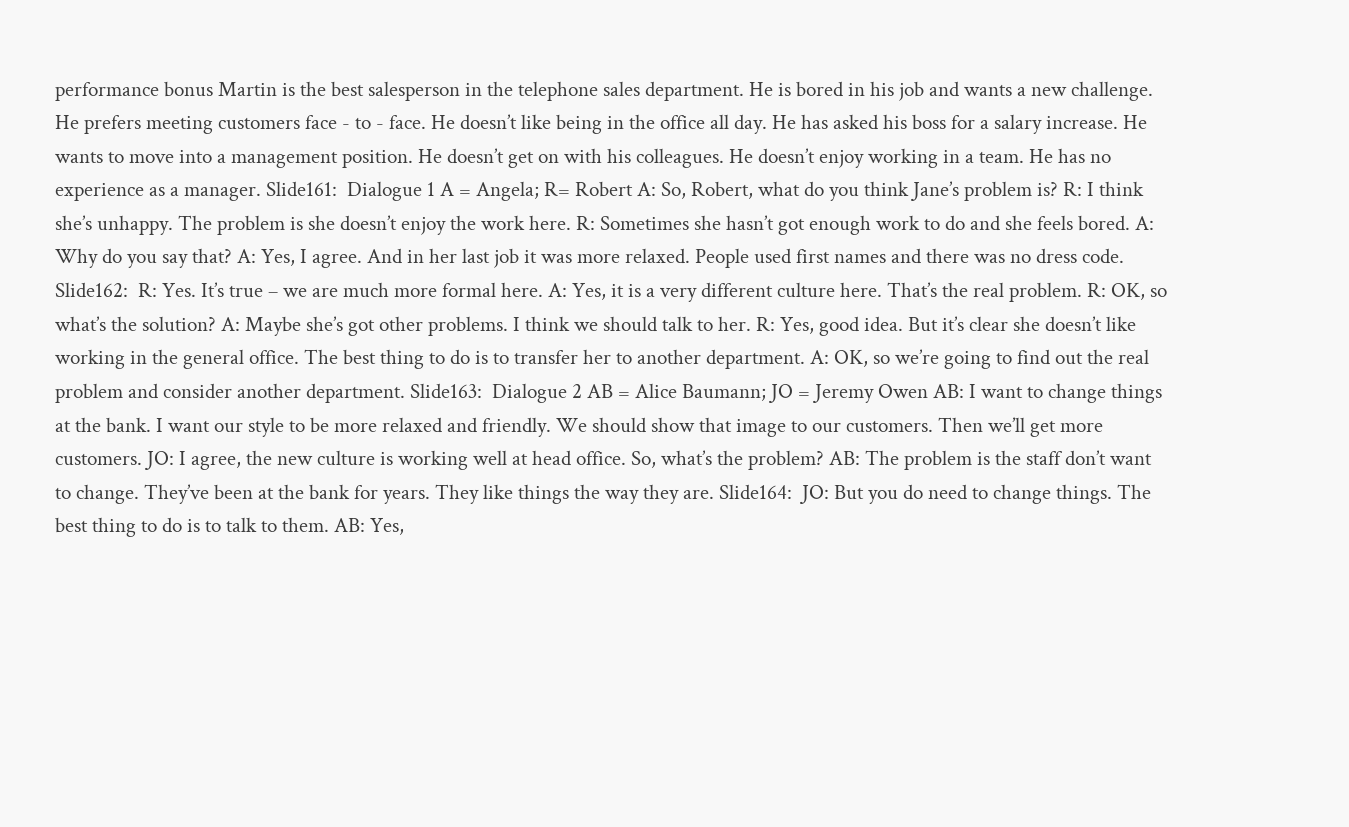performance bonus Martin is the best salesperson in the telephone sales department. He is bored in his job and wants a new challenge. He prefers meeting customers face - to - face. He doesn’t like being in the office all day. He has asked his boss for a salary increase. He wants to move into a management position. He doesn’t get on with his colleagues. He doesn’t enjoy working in a team. He has no experience as a manager. Slide161:  Dialogue 1 A = Angela; R= Robert A: So, Robert, what do you think Jane’s problem is? R: I think she’s unhappy. The problem is she doesn’t enjoy the work here. R: Sometimes she hasn’t got enough work to do and she feels bored. A: Why do you say that? A: Yes, I agree. And in her last job it was more relaxed. People used first names and there was no dress code. Slide162:  R: Yes. It’s true – we are much more formal here. A: Yes, it is a very different culture here. That’s the real problem. R: OK, so what’s the solution? A: Maybe she’s got other problems. I think we should talk to her. R: Yes, good idea. But it’s clear she doesn’t like working in the general office. The best thing to do is to transfer her to another department. A: OK, so we’re going to find out the real problem and consider another department. Slide163:  Dialogue 2 AB = Alice Baumann; JO = Jeremy Owen AB: I want to change things at the bank. I want our style to be more relaxed and friendly. We should show that image to our customers. Then we’ll get more customers. JO: I agree, the new culture is working well at head office. So, what’s the problem? AB: The problem is the staff don’t want to change. They’ve been at the bank for years. They like things the way they are. Slide164:  JO: But you do need to change things. The best thing to do is to talk to them. AB: Yes,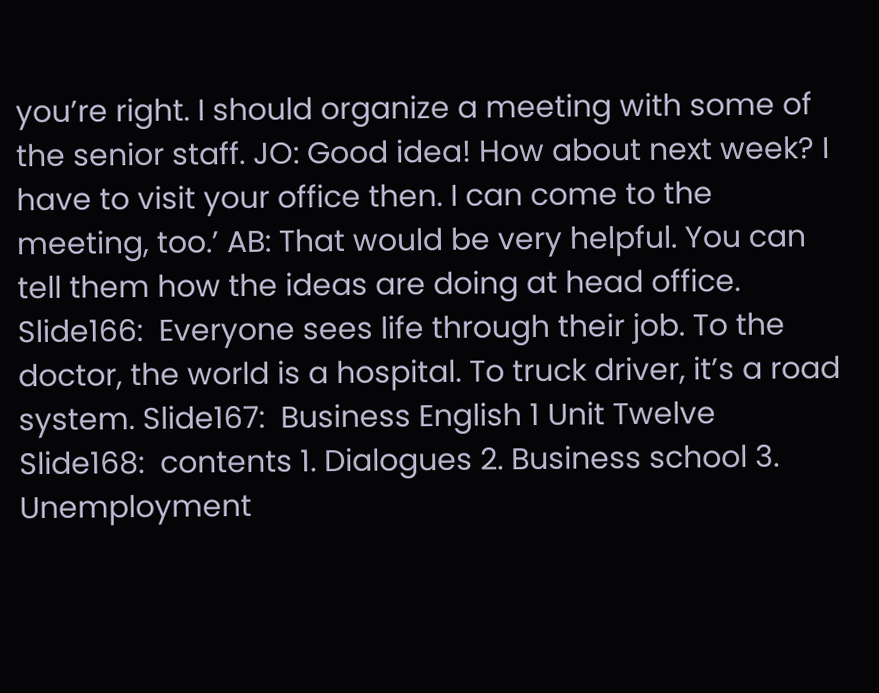you’re right. I should organize a meeting with some of the senior staff. JO: Good idea! How about next week? I have to visit your office then. I can come to the meeting, too.’ AB: That would be very helpful. You can tell them how the ideas are doing at head office. Slide166:  Everyone sees life through their job. To the doctor, the world is a hospital. To truck driver, it’s a road system. Slide167:  Business English 1 Unit Twelve Slide168:  contents 1. Dialogues 2. Business school 3. Unemployment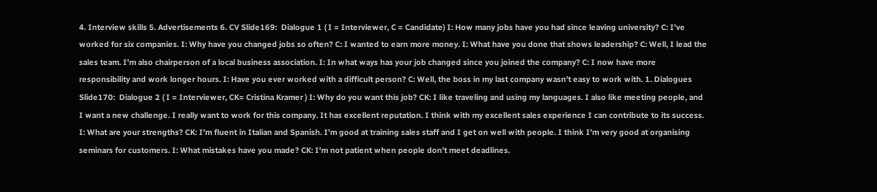4. Interview skills 5. Advertisements 6. CV Slide169:  Dialogue 1 ( I = Interviewer, C = Candidate) I: How many jobs have you had since leaving university? C: I’ve worked for six companies. I: Why have you changed jobs so often? C: I wanted to earn more money. I: What have you done that shows leadership? C: Well, I lead the sales team. I’m also chairperson of a local business association. I: In what ways has your job changed since you joined the company? C: I now have more responsibility and work longer hours. I: Have you ever worked with a difficult person? C: Well, the boss in my last company wasn’t easy to work with. 1. Dialogues Slide170:  Dialogue 2 ( I = Interviewer, CK= Cristina Kramer ) I: Why do you want this job? CK: I like traveling and using my languages. I also like meeting people, and I want a new challenge. I really want to work for this company. It has excellent reputation. I think with my excellent sales experience I can contribute to its success. I: What are your strengths? CK: I’m fluent in Italian and Spanish. I’m good at training sales staff and I get on well with people. I think I’m very good at organising seminars for customers. I: What mistakes have you made? CK: I’m not patient when people don’t meet deadlines.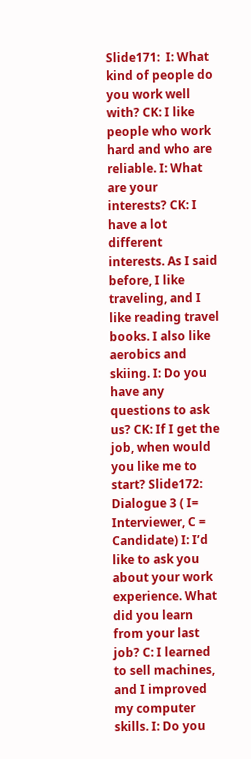Slide171:  I: What kind of people do you work well with? CK: I like people who work hard and who are reliable. I: What are your interests? CK: I have a lot different interests. As I said before, I like traveling, and I like reading travel books. I also like aerobics and skiing. I: Do you have any questions to ask us? CK: If I get the job, when would you like me to start? Slide172:  Dialogue 3 ( I= Interviewer, C = Candidate) I: I’d like to ask you about your work experience. What did you learn from your last job? C: I learned to sell machines, and I improved my computer skills. I: Do you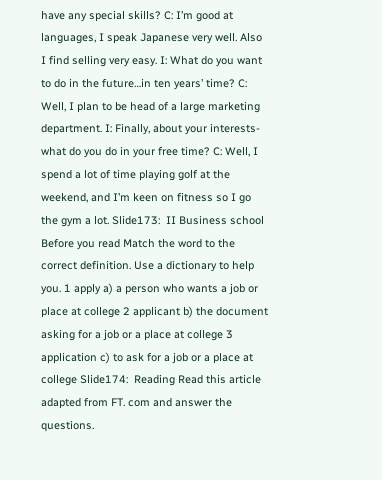have any special skills? C: I’m good at languages, I speak Japanese very well. Also I find selling very easy. I: What do you want to do in the future…in ten years’ time? C: Well, I plan to be head of a large marketing department. I: Finally, about your interests- what do you do in your free time? C: Well, I spend a lot of time playing golf at the weekend, and I’m keen on fitness so I go the gym a lot. Slide173:  II Business school Before you read Match the word to the correct definition. Use a dictionary to help you. 1 apply a) a person who wants a job or place at college 2 applicant b) the document asking for a job or a place at college 3 application c) to ask for a job or a place at college Slide174:  Reading Read this article adapted from FT. com and answer the questions.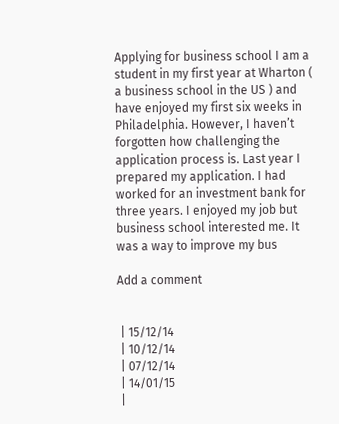Applying for business school I am a student in my first year at Wharton ( a business school in the US ) and have enjoyed my first six weeks in Philadelphia. However, I haven’t forgotten how challenging the application process is. Last year I prepared my application. I had worked for an investment bank for three years. I enjoyed my job but business school interested me. It was a way to improve my bus

Add a comment


 | 15/12/14
 | 10/12/14
 | 07/12/14
 | 14/01/15
 |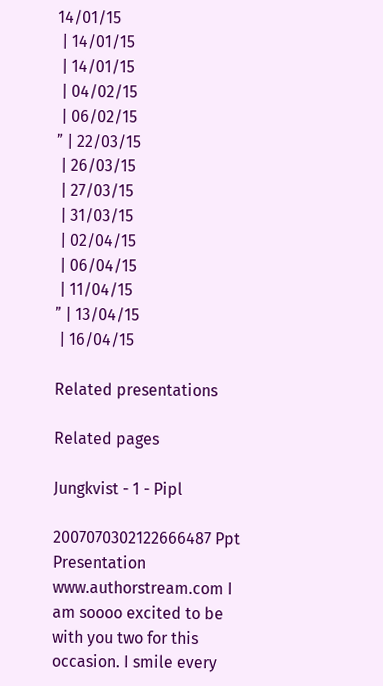14/01/15
 | 14/01/15
 | 14/01/15
 | 04/02/15
 | 06/02/15
ˮ | 22/03/15
 | 26/03/15
 | 27/03/15
 | 31/03/15
 | 02/04/15
 | 06/04/15
 | 11/04/15
ˮ | 13/04/15
 | 16/04/15

Related presentations

Related pages

Jungkvist - 1 - Pipl

2007070302122666487 Ppt Presentation www.authorstream.com I am soooo excited to be with you two for this occasion. I smile every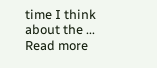time I think about the ...
Read more